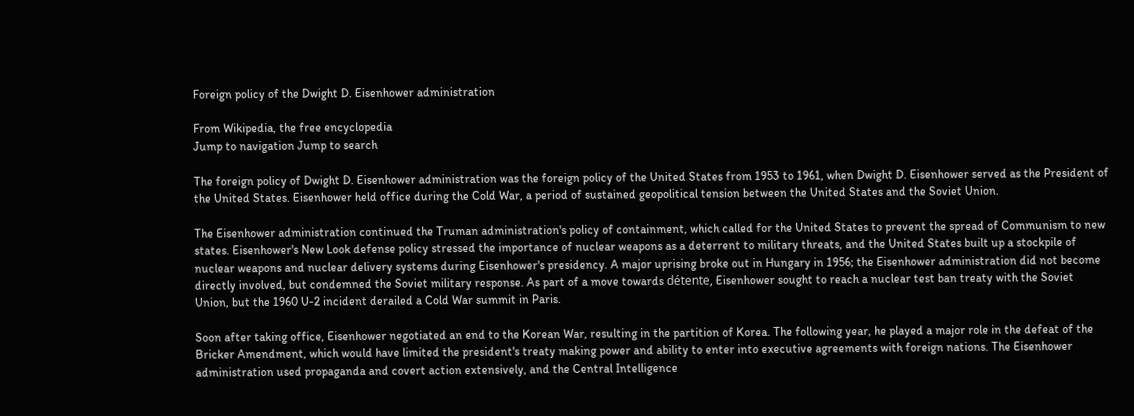Foreign policy of the Dwight D. Eisenhower administration

From Wikipedia, the free encyclopedia
Jump to navigation Jump to search

The foreign policy of Dwight D. Eisenhower administration was the foreign policy of the United States from 1953 to 1961, when Dwight D. Eisenhower served as the President of the United States. Eisenhower held office during the Cold War, a period of sustained geopolitical tension between the United States and the Soviet Union.

The Eisenhower administration continued the Truman administration's policy of containment, which called for the United States to prevent the spread of Communism to new states. Eisenhower's New Look defense policy stressed the importance of nuclear weapons as a deterrent to military threats, and the United States built up a stockpile of nuclear weapons and nuclear delivery systems during Eisenhower's presidency. A major uprising broke out in Hungary in 1956; the Eisenhower administration did not become directly involved, but condemned the Soviet military response. As part of a move towards détente, Eisenhower sought to reach a nuclear test ban treaty with the Soviet Union, but the 1960 U-2 incident derailed a Cold War summit in Paris.

Soon after taking office, Eisenhower negotiated an end to the Korean War, resulting in the partition of Korea. The following year, he played a major role in the defeat of the Bricker Amendment, which would have limited the president's treaty making power and ability to enter into executive agreements with foreign nations. The Eisenhower administration used propaganda and covert action extensively, and the Central Intelligence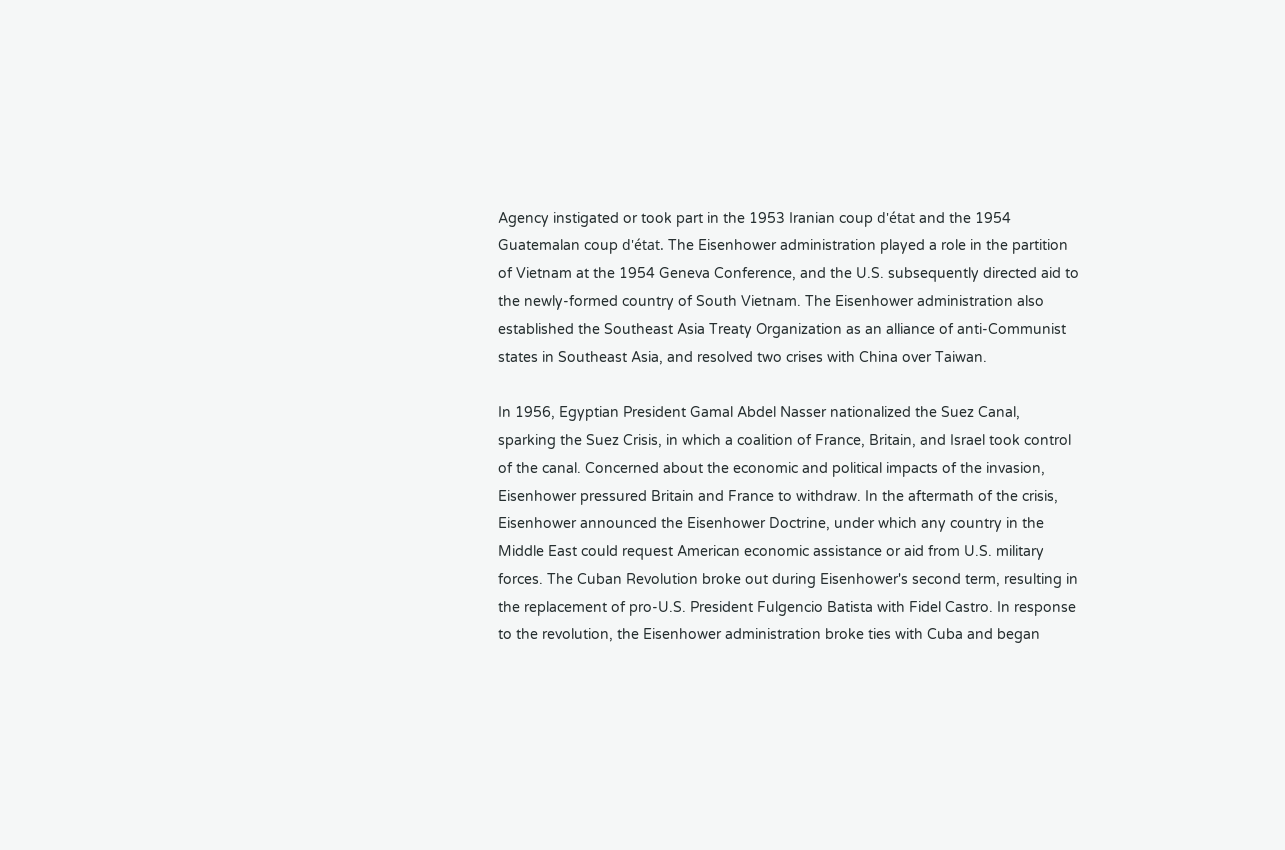Agency instigated or took part in the 1953 Iranian coup d'état and the 1954 Guatemalan coup d'état. The Eisenhower administration played a role in the partition of Vietnam at the 1954 Geneva Conference, and the U.S. subsequently directed aid to the newly-formed country of South Vietnam. The Eisenhower administration also established the Southeast Asia Treaty Organization as an alliance of anti-Communist states in Southeast Asia, and resolved two crises with China over Taiwan.

In 1956, Egyptian President Gamal Abdel Nasser nationalized the Suez Canal, sparking the Suez Crisis, in which a coalition of France, Britain, and Israel took control of the canal. Concerned about the economic and political impacts of the invasion, Eisenhower pressured Britain and France to withdraw. In the aftermath of the crisis, Eisenhower announced the Eisenhower Doctrine, under which any country in the Middle East could request American economic assistance or aid from U.S. military forces. The Cuban Revolution broke out during Eisenhower's second term, resulting in the replacement of pro-U.S. President Fulgencio Batista with Fidel Castro. In response to the revolution, the Eisenhower administration broke ties with Cuba and began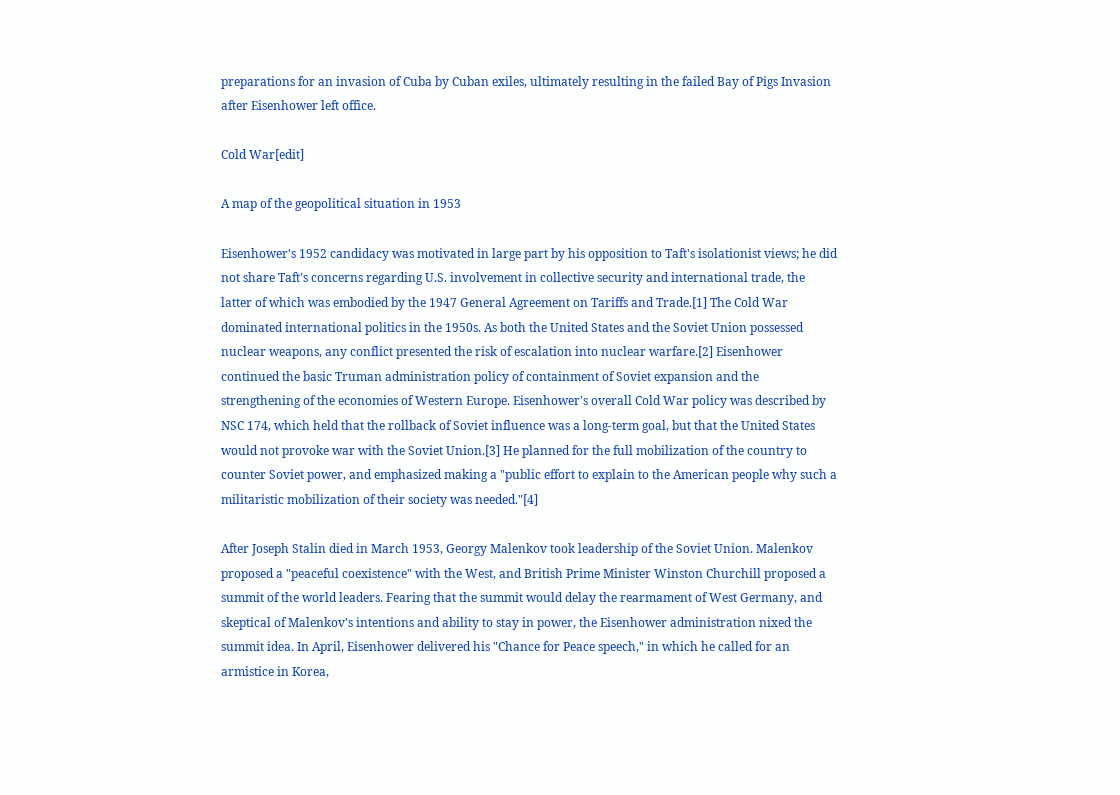preparations for an invasion of Cuba by Cuban exiles, ultimately resulting in the failed Bay of Pigs Invasion after Eisenhower left office.

Cold War[edit]

A map of the geopolitical situation in 1953

Eisenhower's 1952 candidacy was motivated in large part by his opposition to Taft's isolationist views; he did not share Taft's concerns regarding U.S. involvement in collective security and international trade, the latter of which was embodied by the 1947 General Agreement on Tariffs and Trade.[1] The Cold War dominated international politics in the 1950s. As both the United States and the Soviet Union possessed nuclear weapons, any conflict presented the risk of escalation into nuclear warfare.[2] Eisenhower continued the basic Truman administration policy of containment of Soviet expansion and the strengthening of the economies of Western Europe. Eisenhower's overall Cold War policy was described by NSC 174, which held that the rollback of Soviet influence was a long-term goal, but that the United States would not provoke war with the Soviet Union.[3] He planned for the full mobilization of the country to counter Soviet power, and emphasized making a "public effort to explain to the American people why such a militaristic mobilization of their society was needed."[4]

After Joseph Stalin died in March 1953, Georgy Malenkov took leadership of the Soviet Union. Malenkov proposed a "peaceful coexistence" with the West, and British Prime Minister Winston Churchill proposed a summit of the world leaders. Fearing that the summit would delay the rearmament of West Germany, and skeptical of Malenkov's intentions and ability to stay in power, the Eisenhower administration nixed the summit idea. In April, Eisenhower delivered his "Chance for Peace speech," in which he called for an armistice in Korea,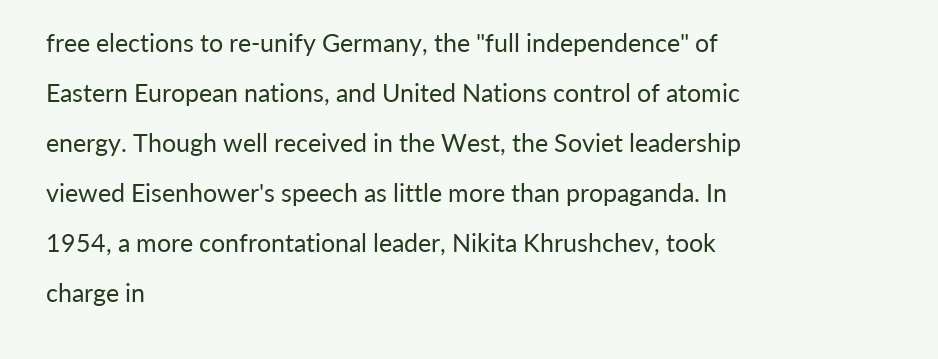free elections to re-unify Germany, the "full independence" of Eastern European nations, and United Nations control of atomic energy. Though well received in the West, the Soviet leadership viewed Eisenhower's speech as little more than propaganda. In 1954, a more confrontational leader, Nikita Khrushchev, took charge in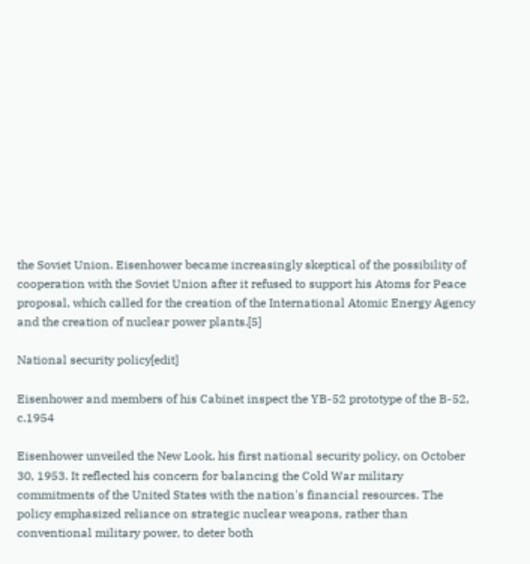the Soviet Union. Eisenhower became increasingly skeptical of the possibility of cooperation with the Soviet Union after it refused to support his Atoms for Peace proposal, which called for the creation of the International Atomic Energy Agency and the creation of nuclear power plants.[5]

National security policy[edit]

Eisenhower and members of his Cabinet inspect the YB-52 prototype of the B-52, c.1954

Eisenhower unveiled the New Look, his first national security policy, on October 30, 1953. It reflected his concern for balancing the Cold War military commitments of the United States with the nation's financial resources. The policy emphasized reliance on strategic nuclear weapons, rather than conventional military power, to deter both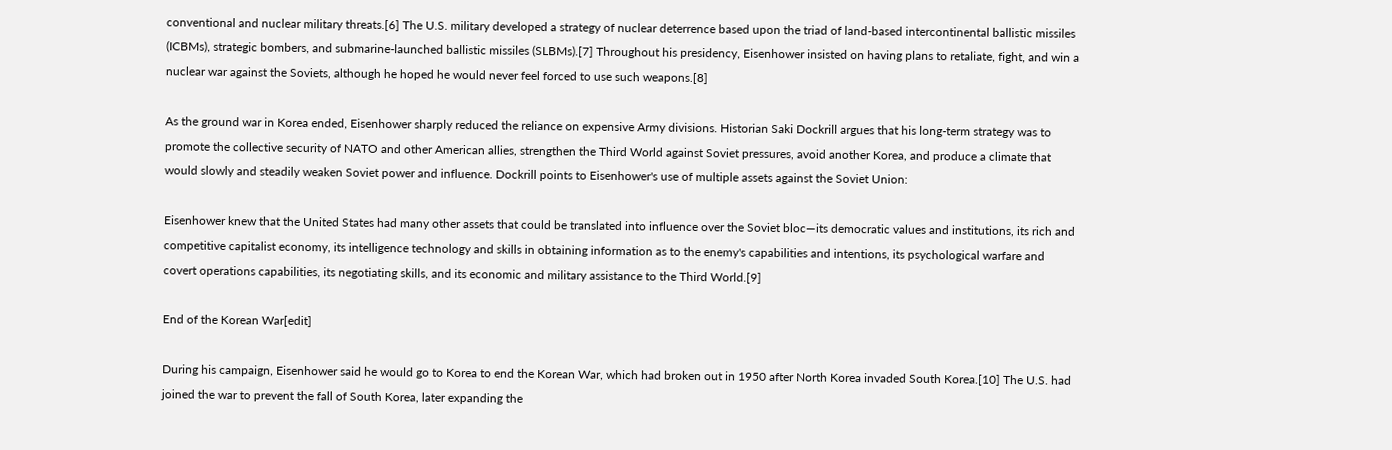conventional and nuclear military threats.[6] The U.S. military developed a strategy of nuclear deterrence based upon the triad of land-based intercontinental ballistic missiles (ICBMs), strategic bombers, and submarine-launched ballistic missiles (SLBMs).[7] Throughout his presidency, Eisenhower insisted on having plans to retaliate, fight, and win a nuclear war against the Soviets, although he hoped he would never feel forced to use such weapons.[8]

As the ground war in Korea ended, Eisenhower sharply reduced the reliance on expensive Army divisions. Historian Saki Dockrill argues that his long-term strategy was to promote the collective security of NATO and other American allies, strengthen the Third World against Soviet pressures, avoid another Korea, and produce a climate that would slowly and steadily weaken Soviet power and influence. Dockrill points to Eisenhower's use of multiple assets against the Soviet Union:

Eisenhower knew that the United States had many other assets that could be translated into influence over the Soviet bloc—its democratic values and institutions, its rich and competitive capitalist economy, its intelligence technology and skills in obtaining information as to the enemy's capabilities and intentions, its psychological warfare and covert operations capabilities, its negotiating skills, and its economic and military assistance to the Third World.[9]

End of the Korean War[edit]

During his campaign, Eisenhower said he would go to Korea to end the Korean War, which had broken out in 1950 after North Korea invaded South Korea.[10] The U.S. had joined the war to prevent the fall of South Korea, later expanding the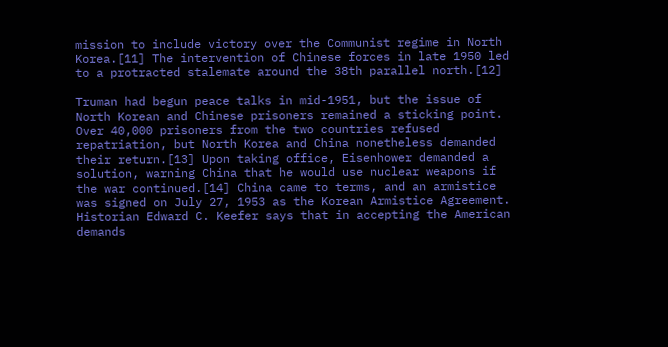mission to include victory over the Communist regime in North Korea.[11] The intervention of Chinese forces in late 1950 led to a protracted stalemate around the 38th parallel north.[12]

Truman had begun peace talks in mid-1951, but the issue of North Korean and Chinese prisoners remained a sticking point. Over 40,000 prisoners from the two countries refused repatriation, but North Korea and China nonetheless demanded their return.[13] Upon taking office, Eisenhower demanded a solution, warning China that he would use nuclear weapons if the war continued.[14] China came to terms, and an armistice was signed on July 27, 1953 as the Korean Armistice Agreement. Historian Edward C. Keefer says that in accepting the American demands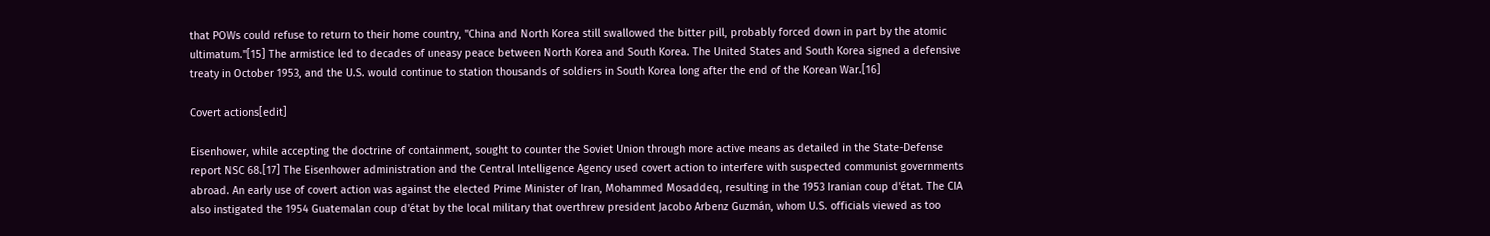that POWs could refuse to return to their home country, "China and North Korea still swallowed the bitter pill, probably forced down in part by the atomic ultimatum."[15] The armistice led to decades of uneasy peace between North Korea and South Korea. The United States and South Korea signed a defensive treaty in October 1953, and the U.S. would continue to station thousands of soldiers in South Korea long after the end of the Korean War.[16]

Covert actions[edit]

Eisenhower, while accepting the doctrine of containment, sought to counter the Soviet Union through more active means as detailed in the State-Defense report NSC 68.[17] The Eisenhower administration and the Central Intelligence Agency used covert action to interfere with suspected communist governments abroad. An early use of covert action was against the elected Prime Minister of Iran, Mohammed Mosaddeq, resulting in the 1953 Iranian coup d'état. The CIA also instigated the 1954 Guatemalan coup d'état by the local military that overthrew president Jacobo Arbenz Guzmán, whom U.S. officials viewed as too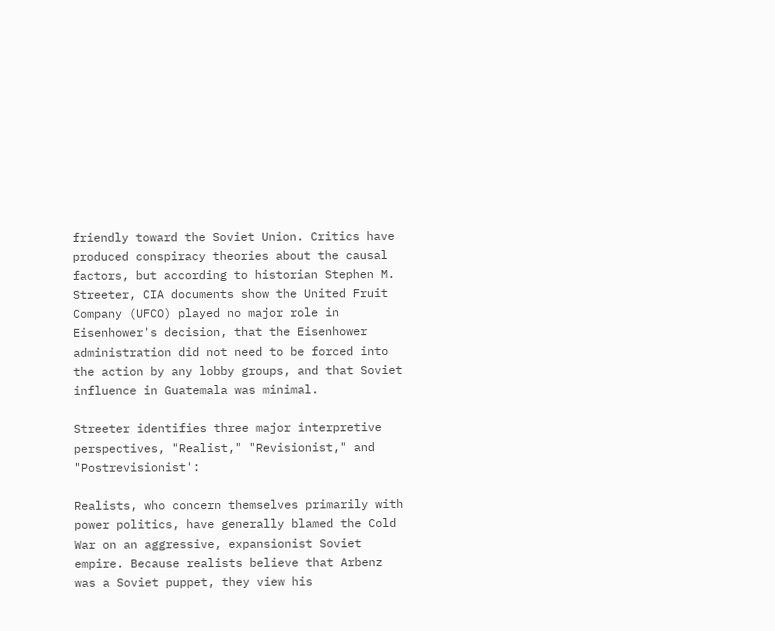friendly toward the Soviet Union. Critics have produced conspiracy theories about the causal factors, but according to historian Stephen M. Streeter, CIA documents show the United Fruit Company (UFCO) played no major role in Eisenhower's decision, that the Eisenhower administration did not need to be forced into the action by any lobby groups, and that Soviet influence in Guatemala was minimal.

Streeter identifies three major interpretive perspectives, "Realist," "Revisionist," and "Postrevisionist':

Realists, who concern themselves primarily with power politics, have generally blamed the Cold War on an aggressive, expansionist Soviet empire. Because realists believe that Arbenz was a Soviet puppet, they view his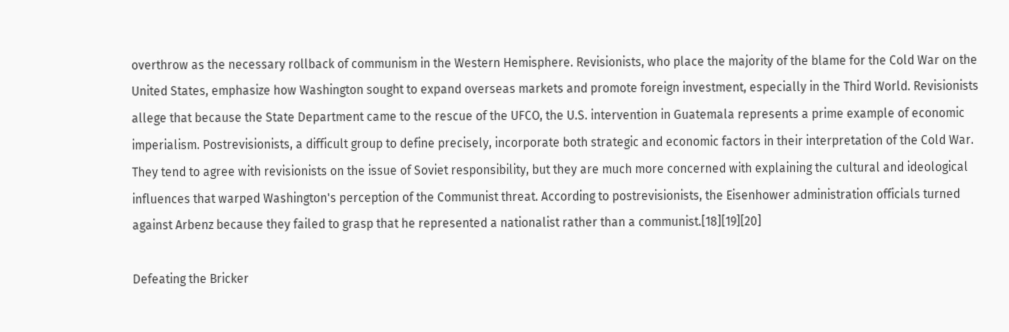overthrow as the necessary rollback of communism in the Western Hemisphere. Revisionists, who place the majority of the blame for the Cold War on the United States, emphasize how Washington sought to expand overseas markets and promote foreign investment, especially in the Third World. Revisionists allege that because the State Department came to the rescue of the UFCO, the U.S. intervention in Guatemala represents a prime example of economic imperialism. Postrevisionists, a difficult group to define precisely, incorporate both strategic and economic factors in their interpretation of the Cold War. They tend to agree with revisionists on the issue of Soviet responsibility, but they are much more concerned with explaining the cultural and ideological influences that warped Washington's perception of the Communist threat. According to postrevisionists, the Eisenhower administration officials turned against Arbenz because they failed to grasp that he represented a nationalist rather than a communist.[18][19][20]

Defeating the Bricker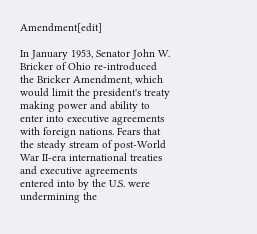Amendment[edit]

In January 1953, Senator John W. Bricker of Ohio re-introduced the Bricker Amendment, which would limit the president's treaty making power and ability to enter into executive agreements with foreign nations. Fears that the steady stream of post-World War II-era international treaties and executive agreements entered into by the U.S. were undermining the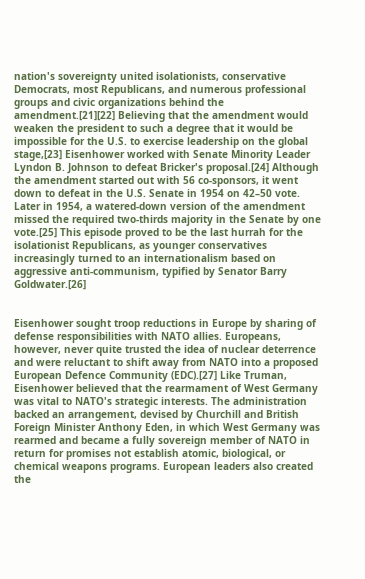nation's sovereignty united isolationists, conservative Democrats, most Republicans, and numerous professional groups and civic organizations behind the amendment.[21][22] Believing that the amendment would weaken the president to such a degree that it would be impossible for the U.S. to exercise leadership on the global stage,[23] Eisenhower worked with Senate Minority Leader Lyndon B. Johnson to defeat Bricker's proposal.[24] Although the amendment started out with 56 co-sponsors, it went down to defeat in the U.S. Senate in 1954 on 42–50 vote. Later in 1954, a watered-down version of the amendment missed the required two-thirds majority in the Senate by one vote.[25] This episode proved to be the last hurrah for the isolationist Republicans, as younger conservatives increasingly turned to an internationalism based on aggressive anti-communism, typified by Senator Barry Goldwater.[26]


Eisenhower sought troop reductions in Europe by sharing of defense responsibilities with NATO allies. Europeans, however, never quite trusted the idea of nuclear deterrence and were reluctant to shift away from NATO into a proposed European Defence Community (EDC).[27] Like Truman, Eisenhower believed that the rearmament of West Germany was vital to NATO's strategic interests. The administration backed an arrangement, devised by Churchill and British Foreign Minister Anthony Eden, in which West Germany was rearmed and became a fully sovereign member of NATO in return for promises not establish atomic, biological, or chemical weapons programs. European leaders also created the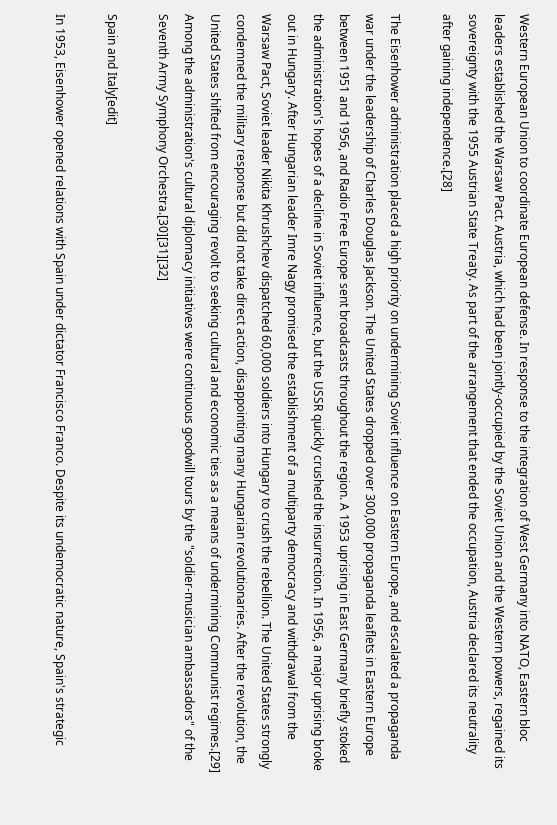Western European Union to coordinate European defense. In response to the integration of West Germany into NATO, Eastern bloc leaders established the Warsaw Pact. Austria, which had been jointly-occupied by the Soviet Union and the Western powers, regained its sovereignty with the 1955 Austrian State Treaty. As part of the arrangement that ended the occupation, Austria declared its neutrality after gaining independence.[28]

The Eisenhower administration placed a high priority on undermining Soviet influence on Eastern Europe, and escalated a propaganda war under the leadership of Charles Douglas Jackson. The United States dropped over 300,000 propaganda leaflets in Eastern Europe between 1951 and 1956, and Radio Free Europe sent broadcasts throughout the region. A 1953 uprising in East Germany briefly stoked the administration's hopes of a decline in Soviet influence, but the USSR quickly crushed the insurrection. In 1956, a major uprising broke out in Hungary. After Hungarian leader Imre Nagy promised the establishment of a multiparty democracy and withdrawal from the Warsaw Pact, Soviet leader Nikita Khrushchev dispatched 60,000 soldiers into Hungary to crush the rebellion. The United States strongly condemned the military response but did not take direct action, disappointing many Hungarian revolutionaries. After the revolution, the United States shifted from encouraging revolt to seeking cultural and economic ties as a means of undermining Communist regimes.[29] Among the administration's cultural diplomacy initiatives were continuous goodwill tours by the "soldier-musician ambassadors" of the Seventh Army Symphony Orchestra.[30][31][32]

Spain and Italy[edit]

In 1953, Eisenhower opened relations with Spain under dictator Francisco Franco. Despite its undemocratic nature, Spain's strategic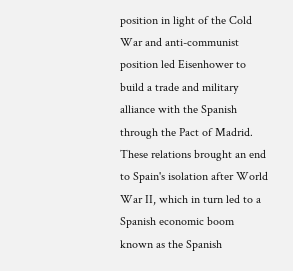position in light of the Cold War and anti-communist position led Eisenhower to build a trade and military alliance with the Spanish through the Pact of Madrid. These relations brought an end to Spain's isolation after World War II, which in turn led to a Spanish economic boom known as the Spanish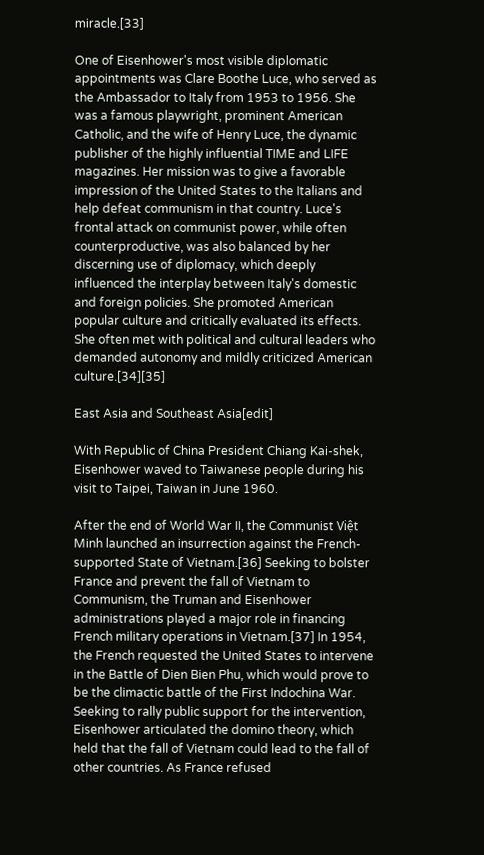miracle.[33]

One of Eisenhower's most visible diplomatic appointments was Clare Boothe Luce, who served as the Ambassador to Italy from 1953 to 1956. She was a famous playwright, prominent American Catholic, and the wife of Henry Luce, the dynamic publisher of the highly influential TIME and LIFE magazines. Her mission was to give a favorable impression of the United States to the Italians and help defeat communism in that country. Luce's frontal attack on communist power, while often counterproductive, was also balanced by her discerning use of diplomacy, which deeply influenced the interplay between Italy's domestic and foreign policies. She promoted American popular culture and critically evaluated its effects. She often met with political and cultural leaders who demanded autonomy and mildly criticized American culture.[34][35]

East Asia and Southeast Asia[edit]

With Republic of China President Chiang Kai-shek, Eisenhower waved to Taiwanese people during his visit to Taipei, Taiwan in June 1960.

After the end of World War II, the Communist Việt Minh launched an insurrection against the French-supported State of Vietnam.[36] Seeking to bolster France and prevent the fall of Vietnam to Communism, the Truman and Eisenhower administrations played a major role in financing French military operations in Vietnam.[37] In 1954, the French requested the United States to intervene in the Battle of Dien Bien Phu, which would prove to be the climactic battle of the First Indochina War. Seeking to rally public support for the intervention, Eisenhower articulated the domino theory, which held that the fall of Vietnam could lead to the fall of other countries. As France refused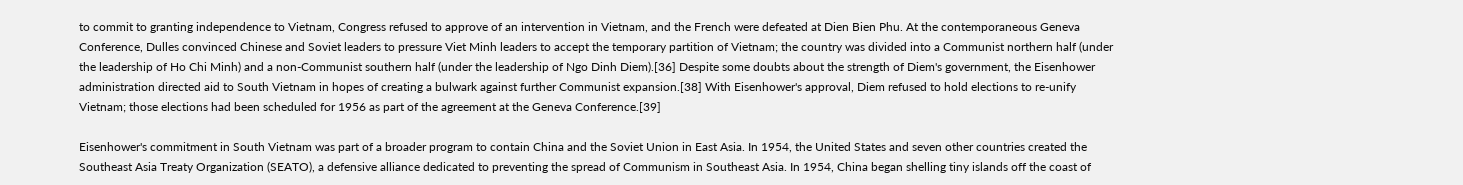to commit to granting independence to Vietnam, Congress refused to approve of an intervention in Vietnam, and the French were defeated at Dien Bien Phu. At the contemporaneous Geneva Conference, Dulles convinced Chinese and Soviet leaders to pressure Viet Minh leaders to accept the temporary partition of Vietnam; the country was divided into a Communist northern half (under the leadership of Ho Chi Minh) and a non-Communist southern half (under the leadership of Ngo Dinh Diem).[36] Despite some doubts about the strength of Diem's government, the Eisenhower administration directed aid to South Vietnam in hopes of creating a bulwark against further Communist expansion.[38] With Eisenhower's approval, Diem refused to hold elections to re-unify Vietnam; those elections had been scheduled for 1956 as part of the agreement at the Geneva Conference.[39]

Eisenhower's commitment in South Vietnam was part of a broader program to contain China and the Soviet Union in East Asia. In 1954, the United States and seven other countries created the Southeast Asia Treaty Organization (SEATO), a defensive alliance dedicated to preventing the spread of Communism in Southeast Asia. In 1954, China began shelling tiny islands off the coast of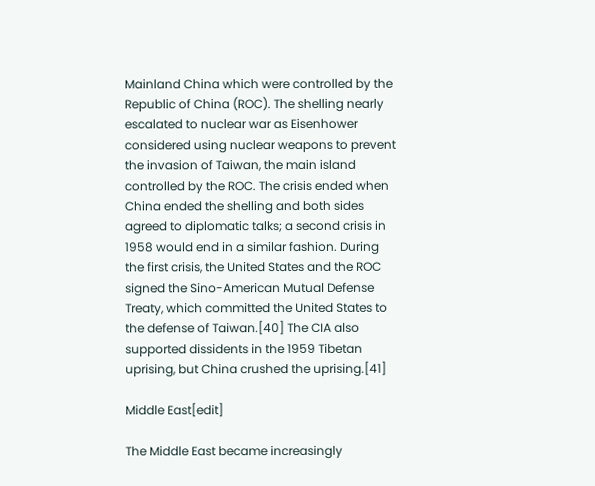Mainland China which were controlled by the Republic of China (ROC). The shelling nearly escalated to nuclear war as Eisenhower considered using nuclear weapons to prevent the invasion of Taiwan, the main island controlled by the ROC. The crisis ended when China ended the shelling and both sides agreed to diplomatic talks; a second crisis in 1958 would end in a similar fashion. During the first crisis, the United States and the ROC signed the Sino-American Mutual Defense Treaty, which committed the United States to the defense of Taiwan.[40] The CIA also supported dissidents in the 1959 Tibetan uprising, but China crushed the uprising.[41]

Middle East[edit]

The Middle East became increasingly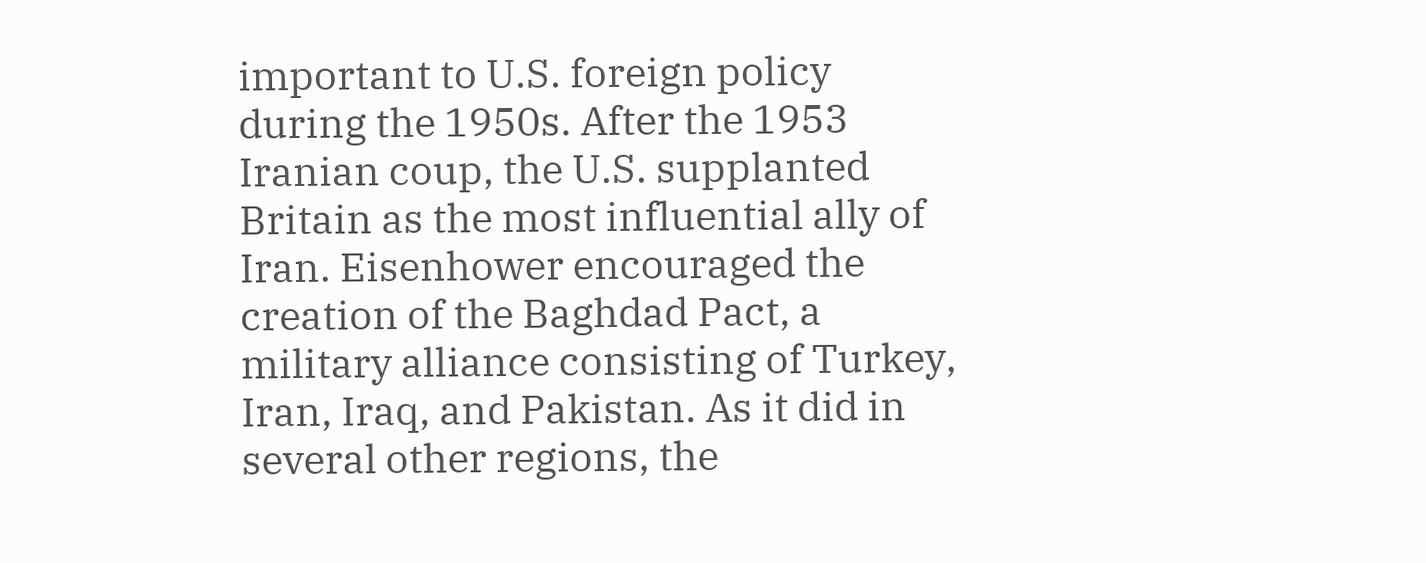important to U.S. foreign policy during the 1950s. After the 1953 Iranian coup, the U.S. supplanted Britain as the most influential ally of Iran. Eisenhower encouraged the creation of the Baghdad Pact, a military alliance consisting of Turkey, Iran, Iraq, and Pakistan. As it did in several other regions, the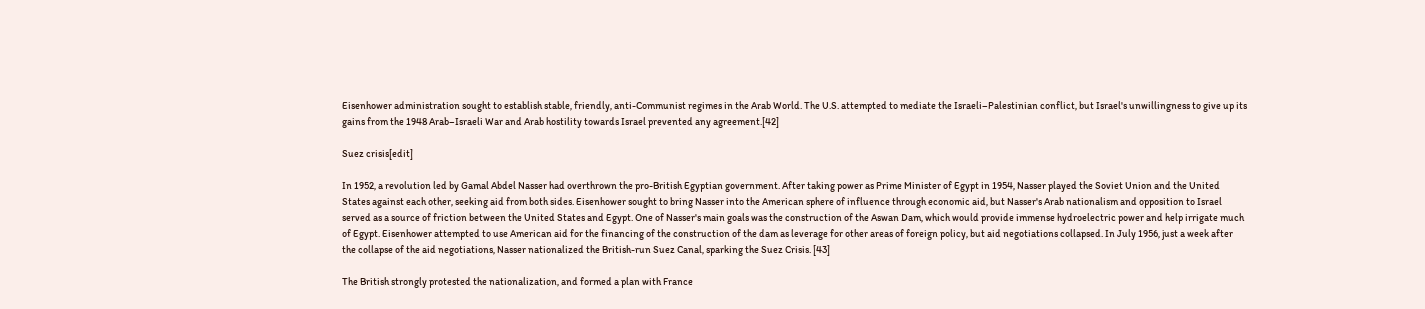Eisenhower administration sought to establish stable, friendly, anti-Communist regimes in the Arab World. The U.S. attempted to mediate the Israeli–Palestinian conflict, but Israel's unwillingness to give up its gains from the 1948 Arab–Israeli War and Arab hostility towards Israel prevented any agreement.[42]

Suez crisis[edit]

In 1952, a revolution led by Gamal Abdel Nasser had overthrown the pro-British Egyptian government. After taking power as Prime Minister of Egypt in 1954, Nasser played the Soviet Union and the United States against each other, seeking aid from both sides. Eisenhower sought to bring Nasser into the American sphere of influence through economic aid, but Nasser's Arab nationalism and opposition to Israel served as a source of friction between the United States and Egypt. One of Nasser's main goals was the construction of the Aswan Dam, which would provide immense hydroelectric power and help irrigate much of Egypt. Eisenhower attempted to use American aid for the financing of the construction of the dam as leverage for other areas of foreign policy, but aid negotiations collapsed. In July 1956, just a week after the collapse of the aid negotiations, Nasser nationalized the British-run Suez Canal, sparking the Suez Crisis. [43]

The British strongly protested the nationalization, and formed a plan with France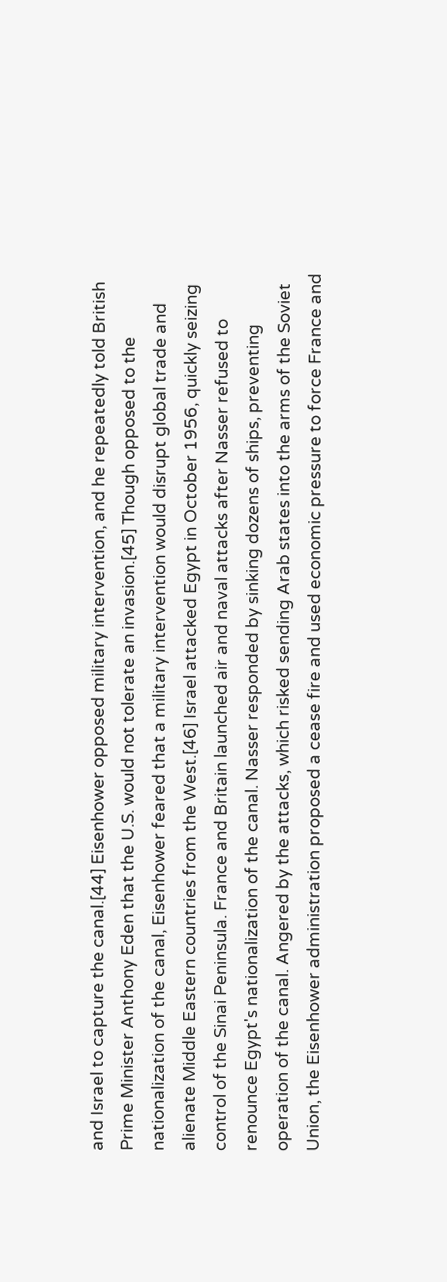and Israel to capture the canal.[44] Eisenhower opposed military intervention, and he repeatedly told British Prime Minister Anthony Eden that the U.S. would not tolerate an invasion.[45] Though opposed to the nationalization of the canal, Eisenhower feared that a military intervention would disrupt global trade and alienate Middle Eastern countries from the West.[46] Israel attacked Egypt in October 1956, quickly seizing control of the Sinai Peninsula. France and Britain launched air and naval attacks after Nasser refused to renounce Egypt's nationalization of the canal. Nasser responded by sinking dozens of ships, preventing operation of the canal. Angered by the attacks, which risked sending Arab states into the arms of the Soviet Union, the Eisenhower administration proposed a cease fire and used economic pressure to force France and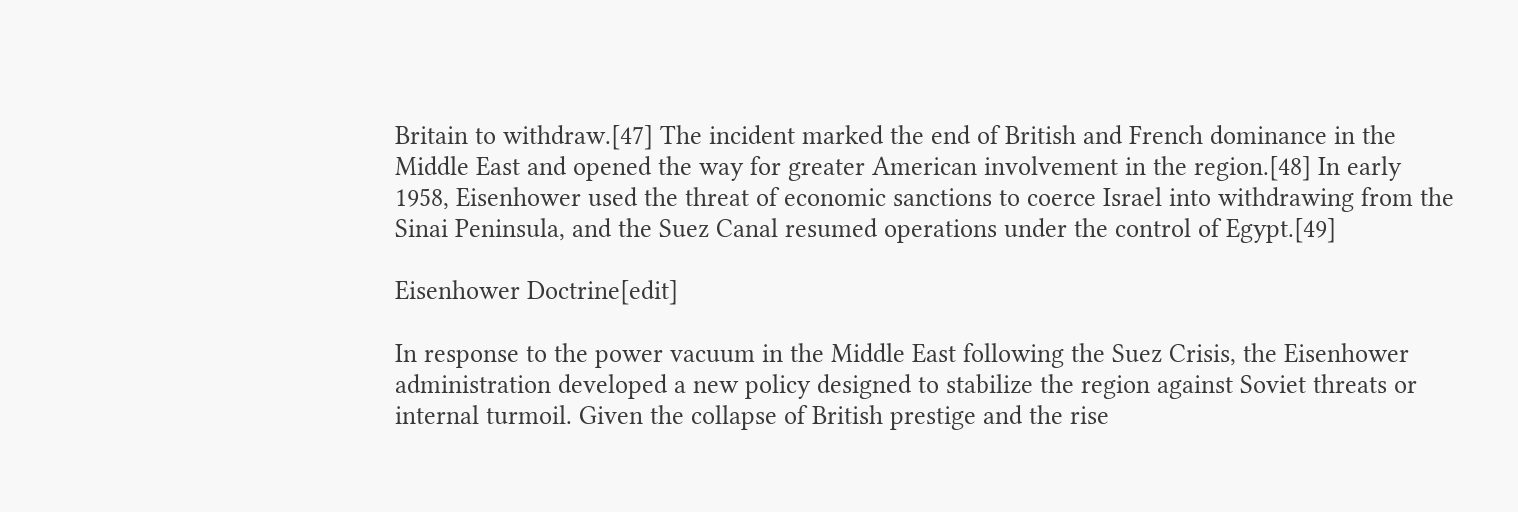Britain to withdraw.[47] The incident marked the end of British and French dominance in the Middle East and opened the way for greater American involvement in the region.[48] In early 1958, Eisenhower used the threat of economic sanctions to coerce Israel into withdrawing from the Sinai Peninsula, and the Suez Canal resumed operations under the control of Egypt.[49]

Eisenhower Doctrine[edit]

In response to the power vacuum in the Middle East following the Suez Crisis, the Eisenhower administration developed a new policy designed to stabilize the region against Soviet threats or internal turmoil. Given the collapse of British prestige and the rise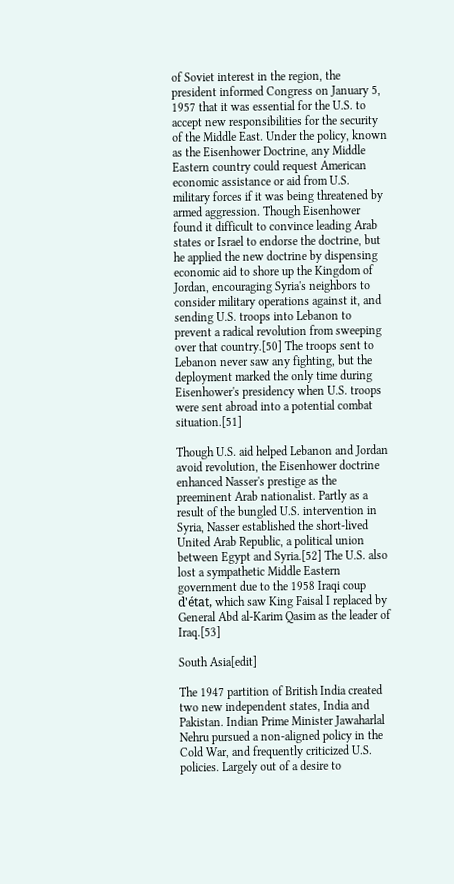of Soviet interest in the region, the president informed Congress on January 5, 1957 that it was essential for the U.S. to accept new responsibilities for the security of the Middle East. Under the policy, known as the Eisenhower Doctrine, any Middle Eastern country could request American economic assistance or aid from U.S. military forces if it was being threatened by armed aggression. Though Eisenhower found it difficult to convince leading Arab states or Israel to endorse the doctrine, but he applied the new doctrine by dispensing economic aid to shore up the Kingdom of Jordan, encouraging Syria's neighbors to consider military operations against it, and sending U.S. troops into Lebanon to prevent a radical revolution from sweeping over that country.[50] The troops sent to Lebanon never saw any fighting, but the deployment marked the only time during Eisenhower's presidency when U.S. troops were sent abroad into a potential combat situation.[51]

Though U.S. aid helped Lebanon and Jordan avoid revolution, the Eisenhower doctrine enhanced Nasser's prestige as the preeminent Arab nationalist. Partly as a result of the bungled U.S. intervention in Syria, Nasser established the short-lived United Arab Republic, a political union between Egypt and Syria.[52] The U.S. also lost a sympathetic Middle Eastern government due to the 1958 Iraqi coup d'état, which saw King Faisal I replaced by General Abd al-Karim Qasim as the leader of Iraq.[53]

South Asia[edit]

The 1947 partition of British India created two new independent states, India and Pakistan. Indian Prime Minister Jawaharlal Nehru pursued a non-aligned policy in the Cold War, and frequently criticized U.S. policies. Largely out of a desire to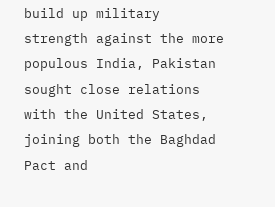build up military strength against the more populous India, Pakistan sought close relations with the United States, joining both the Baghdad Pact and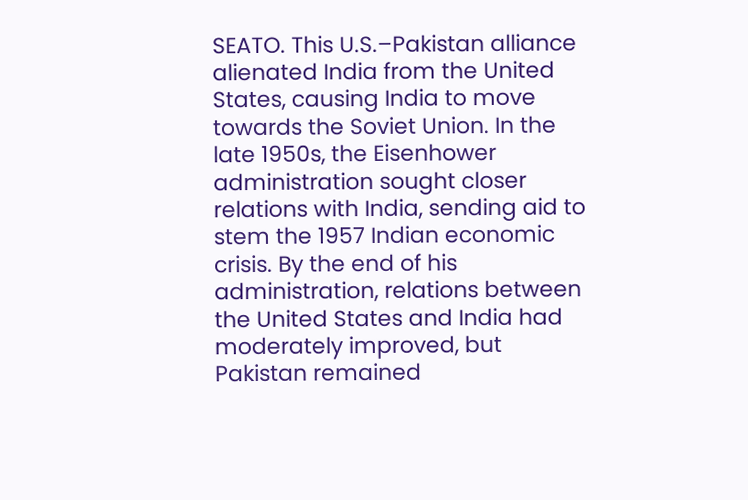SEATO. This U.S.–Pakistan alliance alienated India from the United States, causing India to move towards the Soviet Union. In the late 1950s, the Eisenhower administration sought closer relations with India, sending aid to stem the 1957 Indian economic crisis. By the end of his administration, relations between the United States and India had moderately improved, but Pakistan remained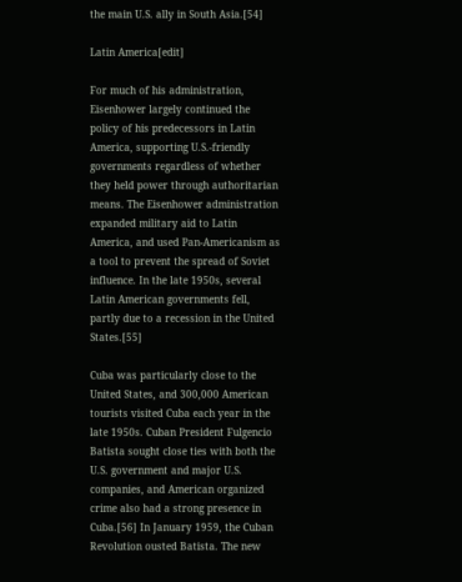the main U.S. ally in South Asia.[54]

Latin America[edit]

For much of his administration, Eisenhower largely continued the policy of his predecessors in Latin America, supporting U.S.-friendly governments regardless of whether they held power through authoritarian means. The Eisenhower administration expanded military aid to Latin America, and used Pan-Americanism as a tool to prevent the spread of Soviet influence. In the late 1950s, several Latin American governments fell, partly due to a recession in the United States.[55]

Cuba was particularly close to the United States, and 300,000 American tourists visited Cuba each year in the late 1950s. Cuban President Fulgencio Batista sought close ties with both the U.S. government and major U.S. companies, and American organized crime also had a strong presence in Cuba.[56] In January 1959, the Cuban Revolution ousted Batista. The new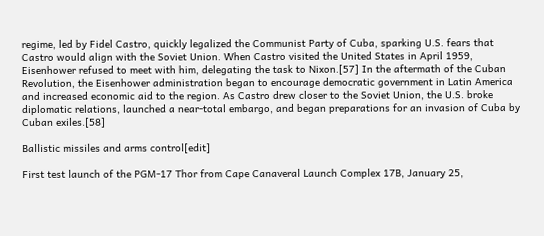regime, led by Fidel Castro, quickly legalized the Communist Party of Cuba, sparking U.S. fears that Castro would align with the Soviet Union. When Castro visited the United States in April 1959, Eisenhower refused to meet with him, delegating the task to Nixon.[57] In the aftermath of the Cuban Revolution, the Eisenhower administration began to encourage democratic government in Latin America and increased economic aid to the region. As Castro drew closer to the Soviet Union, the U.S. broke diplomatic relations, launched a near-total embargo, and began preparations for an invasion of Cuba by Cuban exiles.[58]

Ballistic missiles and arms control[edit]

First test launch of the PGM-17 Thor from Cape Canaveral Launch Complex 17B, January 25,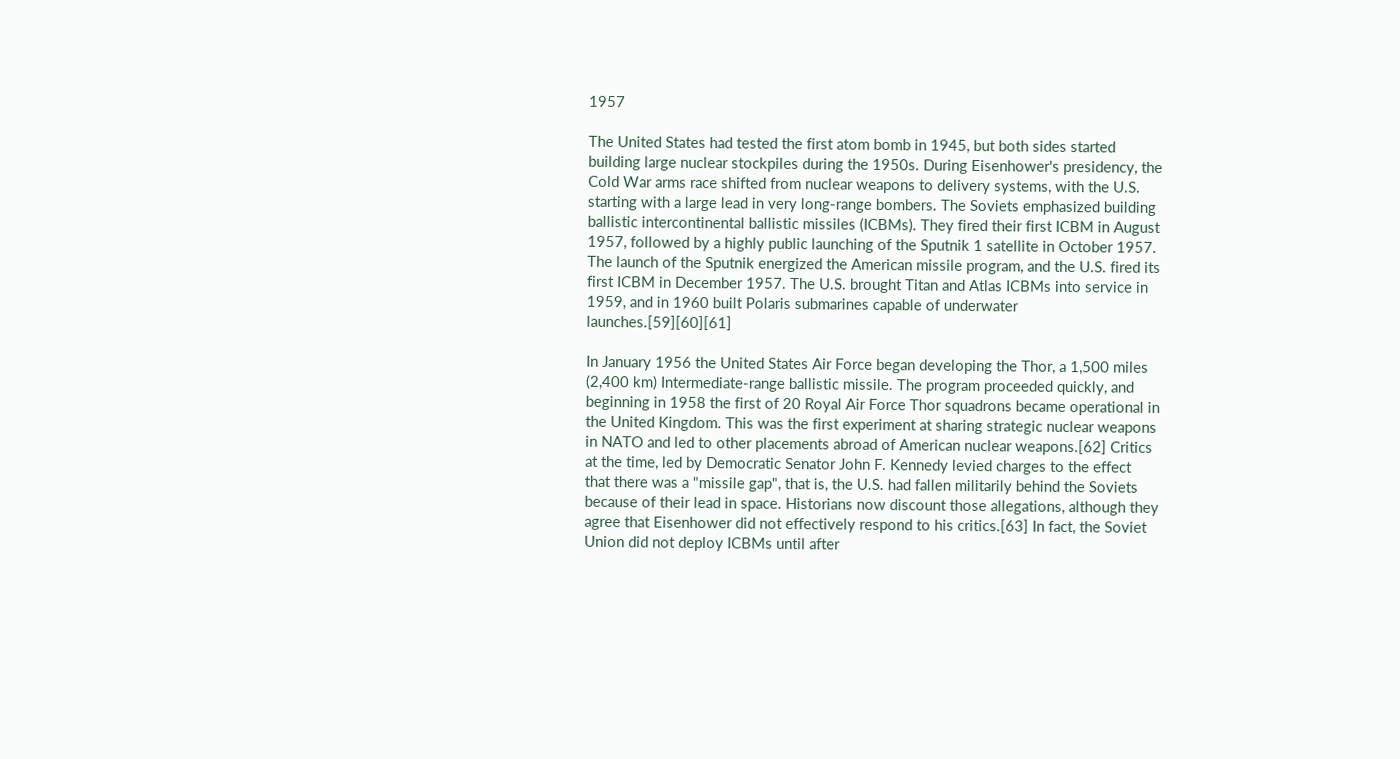1957

The United States had tested the first atom bomb in 1945, but both sides started building large nuclear stockpiles during the 1950s. During Eisenhower's presidency, the Cold War arms race shifted from nuclear weapons to delivery systems, with the U.S. starting with a large lead in very long-range bombers. The Soviets emphasized building ballistic intercontinental ballistic missiles (ICBMs). They fired their first ICBM in August 1957, followed by a highly public launching of the Sputnik 1 satellite in October 1957. The launch of the Sputnik energized the American missile program, and the U.S. fired its first ICBM in December 1957. The U.S. brought Titan and Atlas ICBMs into service in 1959, and in 1960 built Polaris submarines capable of underwater launches.[59][60][61]

In January 1956 the United States Air Force began developing the Thor, a 1,500 miles (2,400 km) Intermediate-range ballistic missile. The program proceeded quickly, and beginning in 1958 the first of 20 Royal Air Force Thor squadrons became operational in the United Kingdom. This was the first experiment at sharing strategic nuclear weapons in NATO and led to other placements abroad of American nuclear weapons.[62] Critics at the time, led by Democratic Senator John F. Kennedy levied charges to the effect that there was a "missile gap", that is, the U.S. had fallen militarily behind the Soviets because of their lead in space. Historians now discount those allegations, although they agree that Eisenhower did not effectively respond to his critics.[63] In fact, the Soviet Union did not deploy ICBMs until after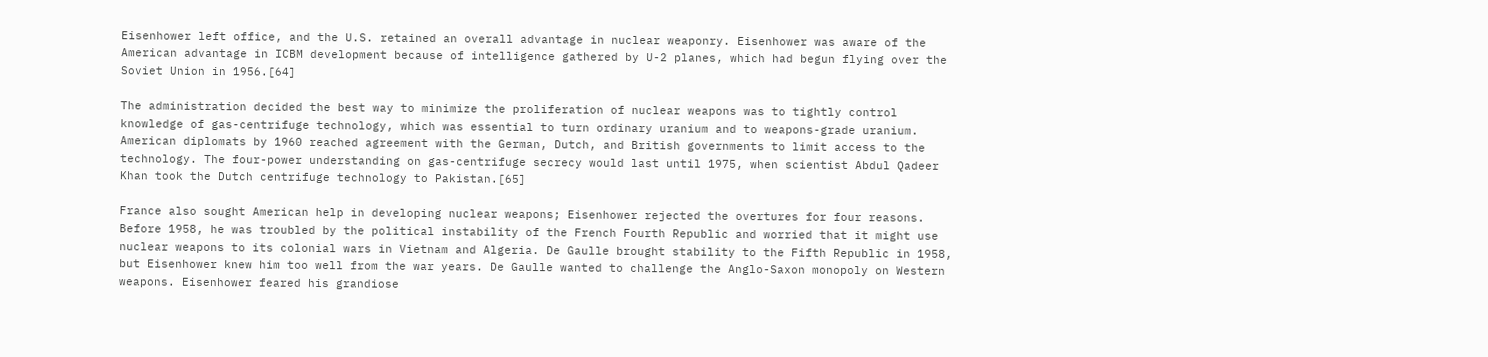Eisenhower left office, and the U.S. retained an overall advantage in nuclear weaponry. Eisenhower was aware of the American advantage in ICBM development because of intelligence gathered by U-2 planes, which had begun flying over the Soviet Union in 1956.[64]

The administration decided the best way to minimize the proliferation of nuclear weapons was to tightly control knowledge of gas-centrifuge technology, which was essential to turn ordinary uranium and to weapons-grade uranium. American diplomats by 1960 reached agreement with the German, Dutch, and British governments to limit access to the technology. The four-power understanding on gas-centrifuge secrecy would last until 1975, when scientist Abdul Qadeer Khan took the Dutch centrifuge technology to Pakistan.[65]

France also sought American help in developing nuclear weapons; Eisenhower rejected the overtures for four reasons. Before 1958, he was troubled by the political instability of the French Fourth Republic and worried that it might use nuclear weapons to its colonial wars in Vietnam and Algeria. De Gaulle brought stability to the Fifth Republic in 1958, but Eisenhower knew him too well from the war years. De Gaulle wanted to challenge the Anglo-Saxon monopoly on Western weapons. Eisenhower feared his grandiose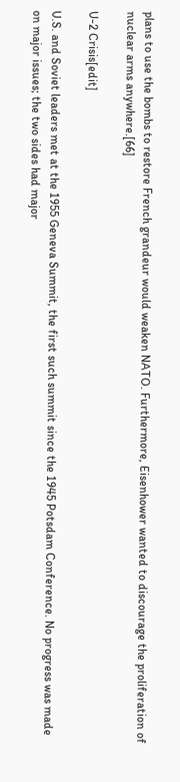plans to use the bombs to restore French grandeur would weaken NATO. Furthermore, Eisenhower wanted to discourage the proliferation of nuclear arms anywhere.[66]

U-2 Crisis[edit]

U.S. and Soviet leaders met at the 1955 Geneva Summit, the first such summit since the 1945 Potsdam Conference. No progress was made on major issues; the two sides had major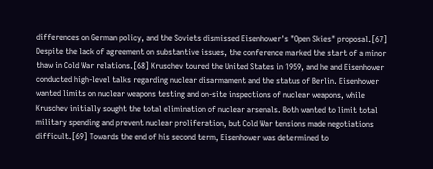differences on German policy, and the Soviets dismissed Eisenhower's "Open Skies" proposal.[67] Despite the lack of agreement on substantive issues, the conference marked the start of a minor thaw in Cold War relations.[68] Kruschev toured the United States in 1959, and he and Eisenhower conducted high-level talks regarding nuclear disarmament and the status of Berlin. Eisenhower wanted limits on nuclear weapons testing and on-site inspections of nuclear weapons, while Kruschev initially sought the total elimination of nuclear arsenals. Both wanted to limit total military spending and prevent nuclear proliferation, but Cold War tensions made negotiations difficult.[69] Towards the end of his second term, Eisenhower was determined to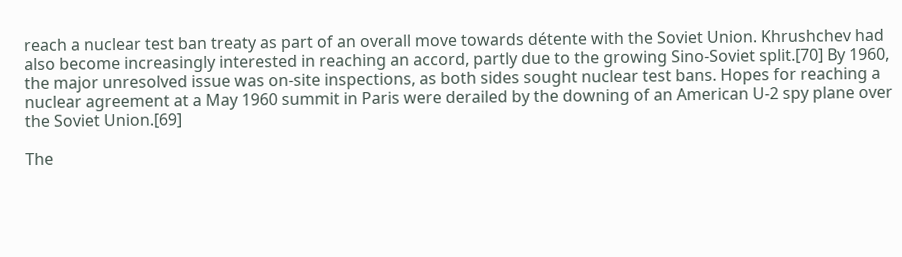reach a nuclear test ban treaty as part of an overall move towards détente with the Soviet Union. Khrushchev had also become increasingly interested in reaching an accord, partly due to the growing Sino-Soviet split.[70] By 1960, the major unresolved issue was on-site inspections, as both sides sought nuclear test bans. Hopes for reaching a nuclear agreement at a May 1960 summit in Paris were derailed by the downing of an American U-2 spy plane over the Soviet Union.[69]

The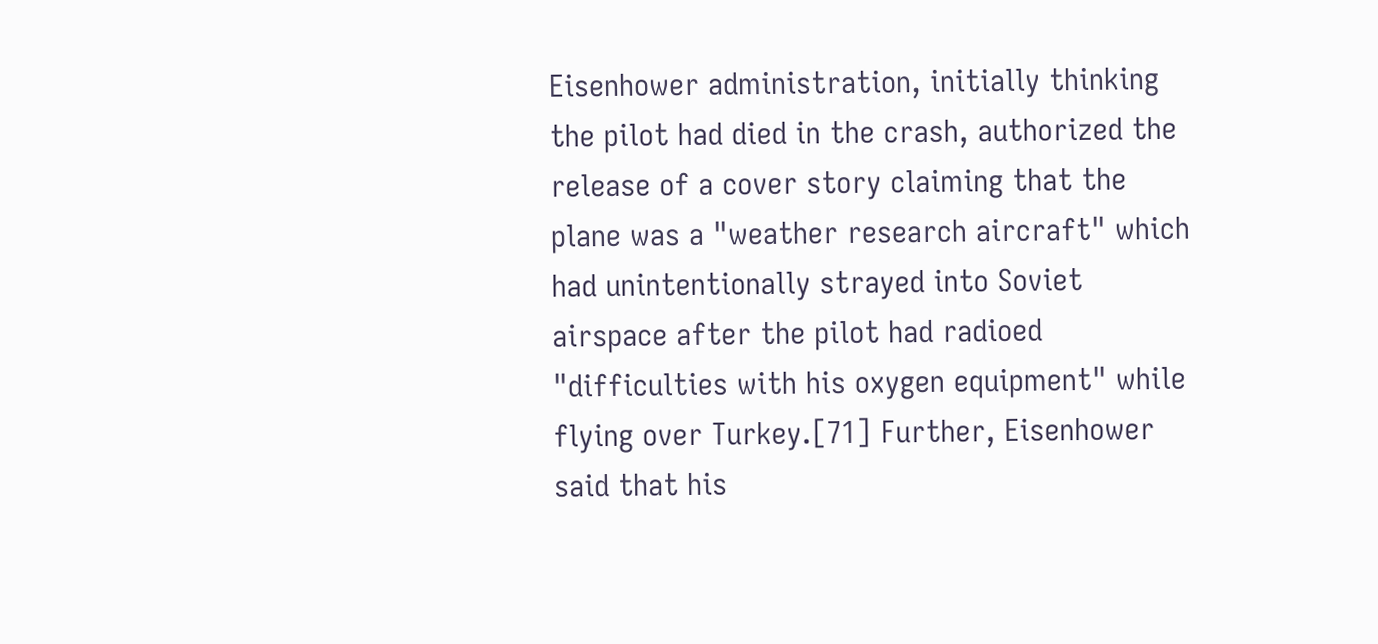Eisenhower administration, initially thinking the pilot had died in the crash, authorized the release of a cover story claiming that the plane was a "weather research aircraft" which had unintentionally strayed into Soviet airspace after the pilot had radioed "difficulties with his oxygen equipment" while flying over Turkey.[71] Further, Eisenhower said that his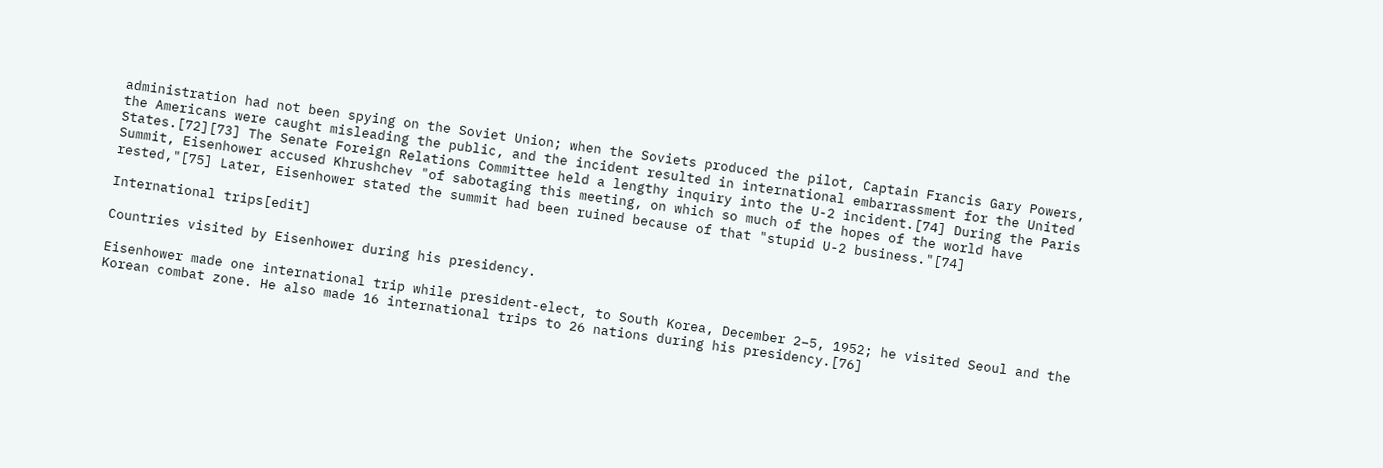administration had not been spying on the Soviet Union; when the Soviets produced the pilot, Captain Francis Gary Powers, the Americans were caught misleading the public, and the incident resulted in international embarrassment for the United States.[72][73] The Senate Foreign Relations Committee held a lengthy inquiry into the U-2 incident.[74] During the Paris Summit, Eisenhower accused Khrushchev "of sabotaging this meeting, on which so much of the hopes of the world have rested,"[75] Later, Eisenhower stated the summit had been ruined because of that "stupid U-2 business."[74]

International trips[edit]

Countries visited by Eisenhower during his presidency.

Eisenhower made one international trip while president-elect, to South Korea, December 2–5, 1952; he visited Seoul and the Korean combat zone. He also made 16 international trips to 26 nations during his presidency.[76]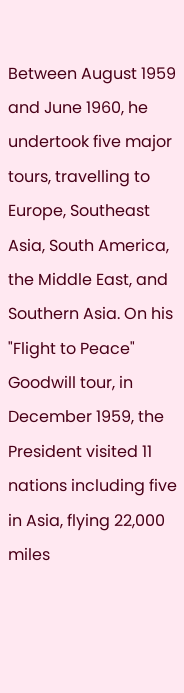Between August 1959 and June 1960, he undertook five major tours, travelling to Europe, Southeast Asia, South America, the Middle East, and Southern Asia. On his "Flight to Peace" Goodwill tour, in December 1959, the President visited 11 nations including five in Asia, flying 22,000 miles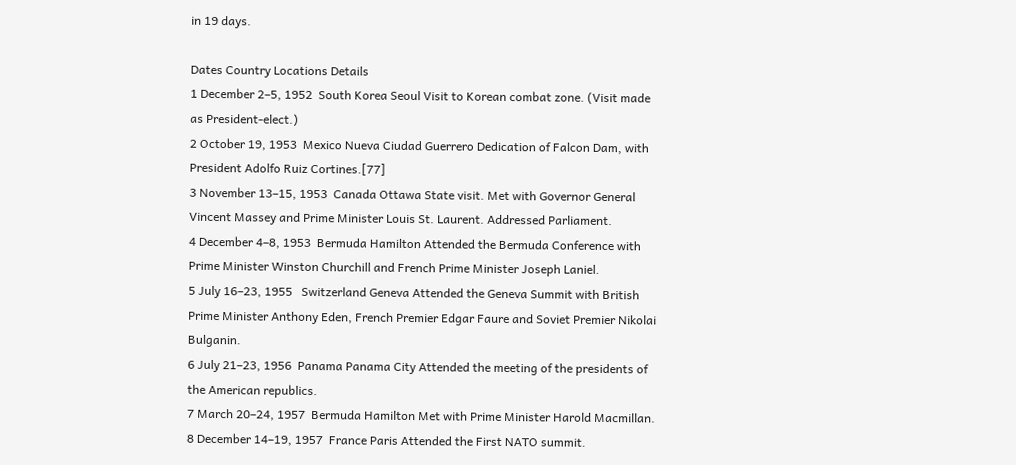in 19 days.

Dates Country Locations Details
1 December 2–5, 1952  South Korea Seoul Visit to Korean combat zone. (Visit made as President-elect.)
2 October 19, 1953  Mexico Nueva Ciudad Guerrero Dedication of Falcon Dam, with President Adolfo Ruiz Cortines.[77]
3 November 13–15, 1953  Canada Ottawa State visit. Met with Governor General Vincent Massey and Prime Minister Louis St. Laurent. Addressed Parliament.
4 December 4–8, 1953  Bermuda Hamilton Attended the Bermuda Conference with Prime Minister Winston Churchill and French Prime Minister Joseph Laniel.
5 July 16–23, 1955   Switzerland Geneva Attended the Geneva Summit with British Prime Minister Anthony Eden, French Premier Edgar Faure and Soviet Premier Nikolai Bulganin.
6 July 21–23, 1956  Panama Panama City Attended the meeting of the presidents of the American republics.
7 March 20–24, 1957  Bermuda Hamilton Met with Prime Minister Harold Macmillan.
8 December 14–19, 1957  France Paris Attended the First NATO summit.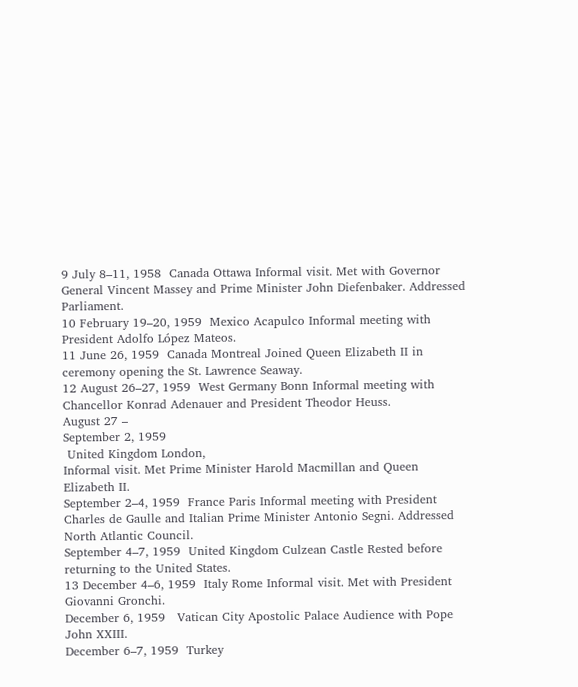9 July 8–11, 1958  Canada Ottawa Informal visit. Met with Governor General Vincent Massey and Prime Minister John Diefenbaker. Addressed Parliament.
10 February 19–20, 1959  Mexico Acapulco Informal meeting with President Adolfo López Mateos.
11 June 26, 1959  Canada Montreal Joined Queen Elizabeth II in ceremony opening the St. Lawrence Seaway.
12 August 26–27, 1959  West Germany Bonn Informal meeting with Chancellor Konrad Adenauer and President Theodor Heuss.
August 27 –
September 2, 1959
 United Kingdom London,
Informal visit. Met Prime Minister Harold Macmillan and Queen Elizabeth II.
September 2–4, 1959  France Paris Informal meeting with President Charles de Gaulle and Italian Prime Minister Antonio Segni. Addressed North Atlantic Council.
September 4–7, 1959  United Kingdom Culzean Castle Rested before returning to the United States.
13 December 4–6, 1959  Italy Rome Informal visit. Met with President Giovanni Gronchi.
December 6, 1959   Vatican City Apostolic Palace Audience with Pope John XXIII.
December 6–7, 1959  Turkey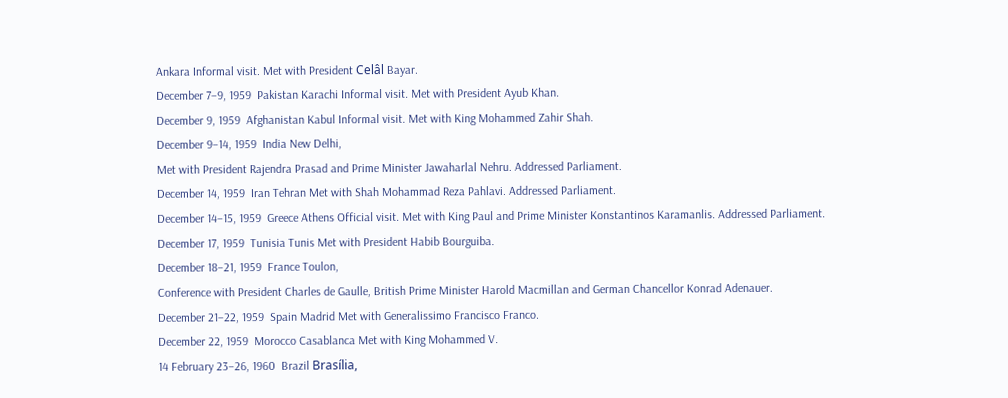Ankara Informal visit. Met with President Celâl Bayar.
December 7–9, 1959  Pakistan Karachi Informal visit. Met with President Ayub Khan.
December 9, 1959  Afghanistan Kabul Informal visit. Met with King Mohammed Zahir Shah.
December 9–14, 1959  India New Delhi,
Met with President Rajendra Prasad and Prime Minister Jawaharlal Nehru. Addressed Parliament.
December 14, 1959  Iran Tehran Met with Shah Mohammad Reza Pahlavi. Addressed Parliament.
December 14–15, 1959  Greece Athens Official visit. Met with King Paul and Prime Minister Konstantinos Karamanlis. Addressed Parliament.
December 17, 1959  Tunisia Tunis Met with President Habib Bourguiba.
December 18–21, 1959  France Toulon,
Conference with President Charles de Gaulle, British Prime Minister Harold Macmillan and German Chancellor Konrad Adenauer.
December 21–22, 1959  Spain Madrid Met with Generalissimo Francisco Franco.
December 22, 1959  Morocco Casablanca Met with King Mohammed V.
14 February 23–26, 1960  Brazil Brasília,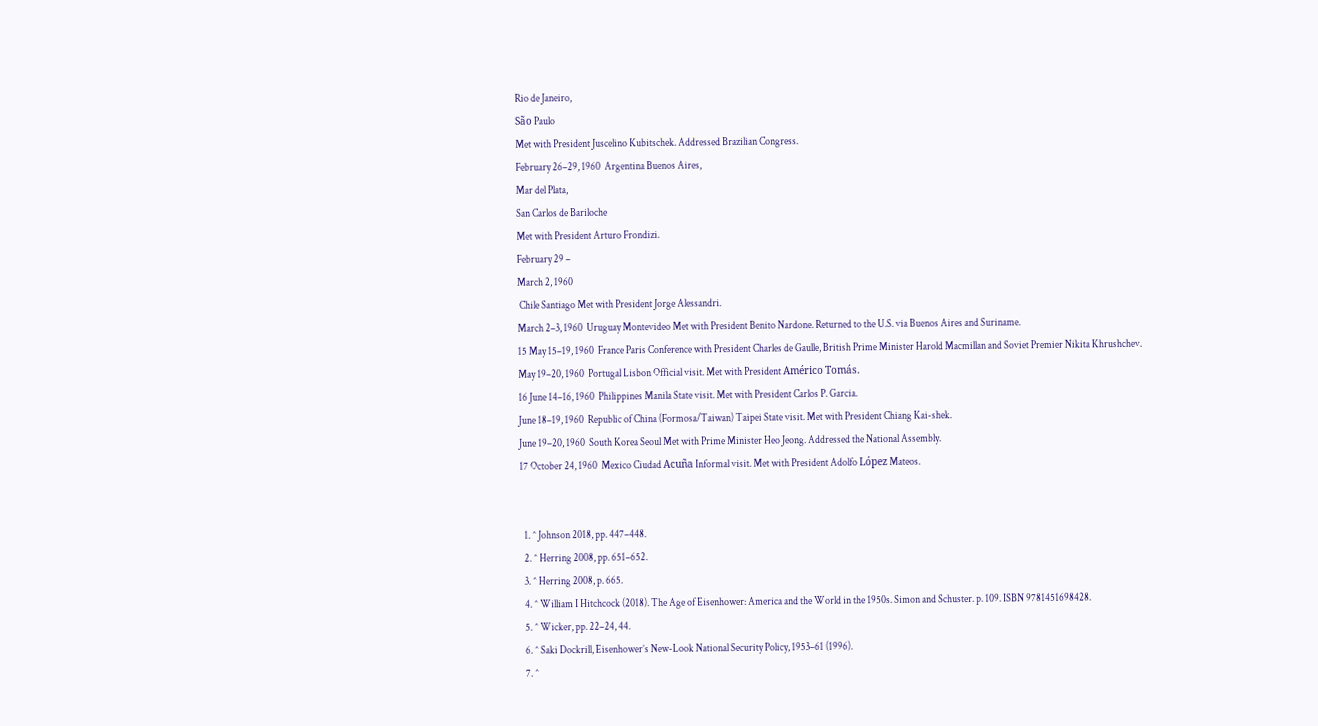Rio de Janeiro,
São Paulo
Met with President Juscelino Kubitschek. Addressed Brazilian Congress.
February 26–29, 1960  Argentina Buenos Aires,
Mar del Plata,
San Carlos de Bariloche
Met with President Arturo Frondizi.
February 29 –
March 2, 1960
 Chile Santiago Met with President Jorge Alessandri.
March 2–3, 1960  Uruguay Montevideo Met with President Benito Nardone. Returned to the U.S. via Buenos Aires and Suriname.
15 May 15–19, 1960  France Paris Conference with President Charles de Gaulle, British Prime Minister Harold Macmillan and Soviet Premier Nikita Khrushchev.
May 19–20, 1960  Portugal Lisbon Official visit. Met with President Américo Tomás.
16 June 14–16, 1960  Philippines Manila State visit. Met with President Carlos P. Garcia.
June 18–19, 1960  Republic of China (Formosa/Taiwan) Taipei State visit. Met with President Chiang Kai-shek.
June 19–20, 1960  South Korea Seoul Met with Prime Minister Heo Jeong. Addressed the National Assembly.
17 October 24, 1960  Mexico Ciudad Acuña Informal visit. Met with President Adolfo López Mateos.


  1. ^ Johnson 2018, pp. 447–448.
  2. ^ Herring 2008, pp. 651–652.
  3. ^ Herring 2008, p. 665.
  4. ^ William I Hitchcock (2018). The Age of Eisenhower: America and the World in the 1950s. Simon and Schuster. p. 109. ISBN 9781451698428.
  5. ^ Wicker, pp. 22–24, 44.
  6. ^ Saki Dockrill, Eisenhower’s New-Look National Security Policy, 1953–61 (1996).
  7. ^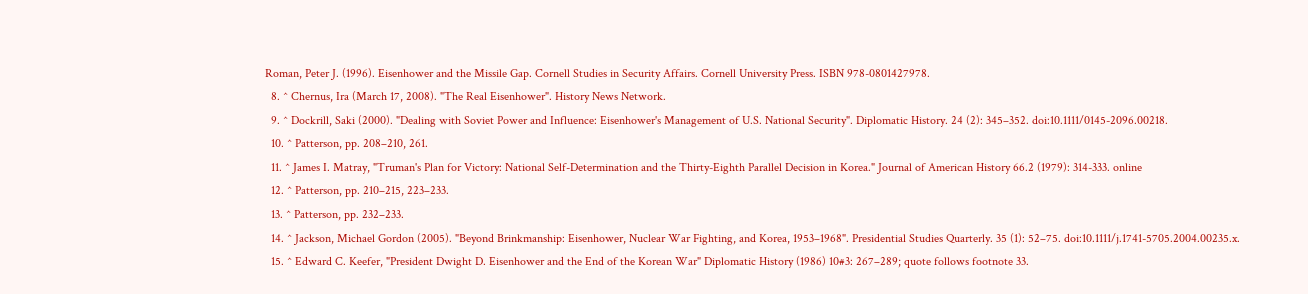Roman, Peter J. (1996). Eisenhower and the Missile Gap. Cornell Studies in Security Affairs. Cornell University Press. ISBN 978-0801427978.
  8. ^ Chernus, Ira (March 17, 2008). "The Real Eisenhower". History News Network.
  9. ^ Dockrill, Saki (2000). "Dealing with Soviet Power and Influence: Eisenhower's Management of U.S. National Security". Diplomatic History. 24 (2): 345–352. doi:10.1111/0145-2096.00218.
  10. ^ Patterson, pp. 208–210, 261.
  11. ^ James I. Matray, "Truman's Plan for Victory: National Self-Determination and the Thirty-Eighth Parallel Decision in Korea." Journal of American History 66.2 (1979): 314-333. online
  12. ^ Patterson, pp. 210–215, 223–233.
  13. ^ Patterson, pp. 232–233.
  14. ^ Jackson, Michael Gordon (2005). "Beyond Brinkmanship: Eisenhower, Nuclear War Fighting, and Korea, 1953–1968". Presidential Studies Quarterly. 35 (1): 52–75. doi:10.1111/j.1741-5705.2004.00235.x.
  15. ^ Edward C. Keefer, "President Dwight D. Eisenhower and the End of the Korean War" Diplomatic History (1986) 10#3: 267–289; quote follows footnote 33.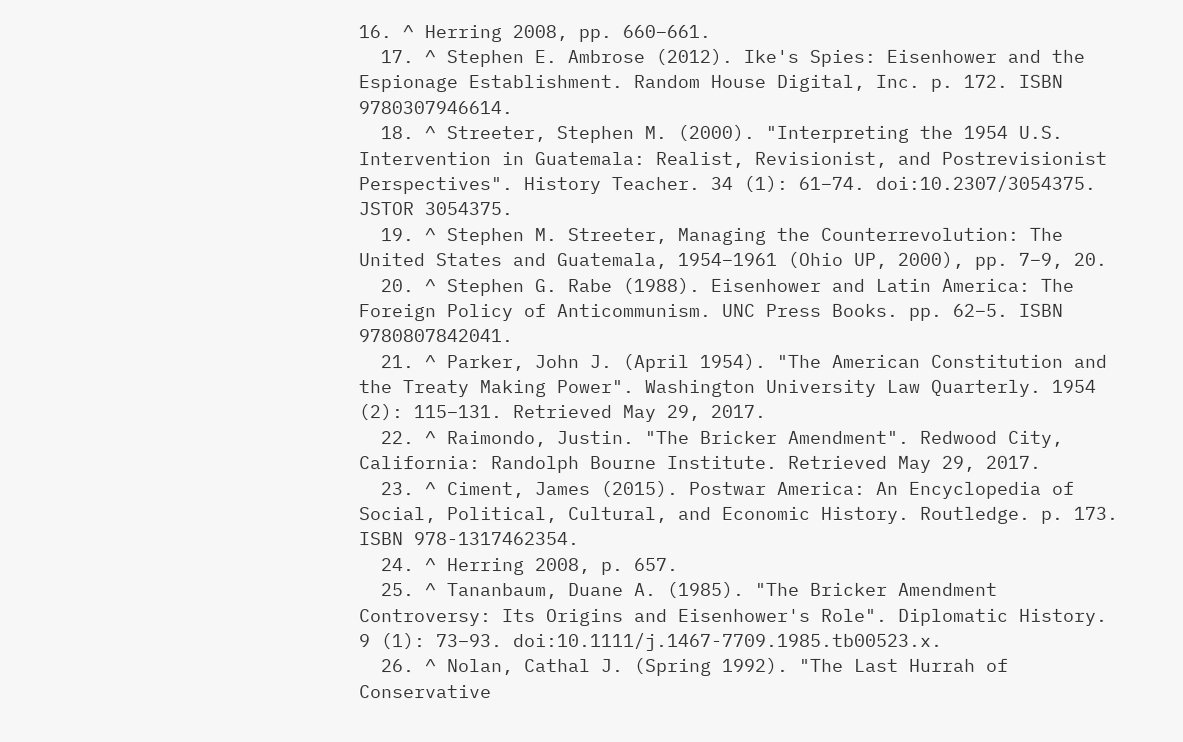16. ^ Herring 2008, pp. 660–661.
  17. ^ Stephen E. Ambrose (2012). Ike's Spies: Eisenhower and the Espionage Establishment. Random House Digital, Inc. p. 172. ISBN 9780307946614.
  18. ^ Streeter, Stephen M. (2000). "Interpreting the 1954 U.S. Intervention in Guatemala: Realist, Revisionist, and Postrevisionist Perspectives". History Teacher. 34 (1): 61–74. doi:10.2307/3054375. JSTOR 3054375.
  19. ^ Stephen M. Streeter, Managing the Counterrevolution: The United States and Guatemala, 1954–1961 (Ohio UP, 2000), pp. 7–9, 20.
  20. ^ Stephen G. Rabe (1988). Eisenhower and Latin America: The Foreign Policy of Anticommunism. UNC Press Books. pp. 62–5. ISBN 9780807842041.
  21. ^ Parker, John J. (April 1954). "The American Constitution and the Treaty Making Power". Washington University Law Quarterly. 1954 (2): 115–131. Retrieved May 29, 2017.
  22. ^ Raimondo, Justin. "The Bricker Amendment". Redwood City, California: Randolph Bourne Institute. Retrieved May 29, 2017.
  23. ^ Ciment, James (2015). Postwar America: An Encyclopedia of Social, Political, Cultural, and Economic History. Routledge. p. 173. ISBN 978-1317462354.
  24. ^ Herring 2008, p. 657.
  25. ^ Tananbaum, Duane A. (1985). "The Bricker Amendment Controversy: Its Origins and Eisenhower's Role". Diplomatic History. 9 (1): 73–93. doi:10.1111/j.1467-7709.1985.tb00523.x.
  26. ^ Nolan, Cathal J. (Spring 1992). "The Last Hurrah of Conservative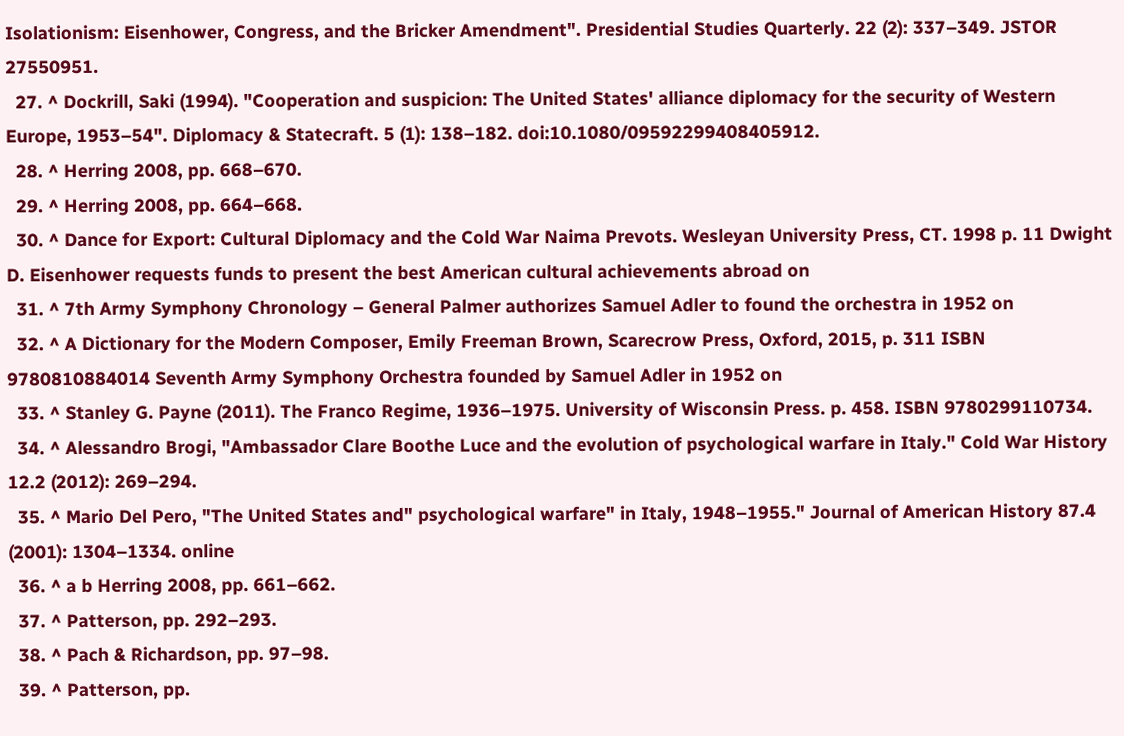Isolationism: Eisenhower, Congress, and the Bricker Amendment". Presidential Studies Quarterly. 22 (2): 337–349. JSTOR 27550951.
  27. ^ Dockrill, Saki (1994). "Cooperation and suspicion: The United States' alliance diplomacy for the security of Western Europe, 1953–54". Diplomacy & Statecraft. 5 (1): 138–182. doi:10.1080/09592299408405912.
  28. ^ Herring 2008, pp. 668–670.
  29. ^ Herring 2008, pp. 664–668.
  30. ^ Dance for Export: Cultural Diplomacy and the Cold War Naima Prevots. Wesleyan University Press, CT. 1998 p. 11 Dwight D. Eisenhower requests funds to present the best American cultural achievements abroad on
  31. ^ 7th Army Symphony Chronology – General Palmer authorizes Samuel Adler to found the orchestra in 1952 on
  32. ^ A Dictionary for the Modern Composer, Emily Freeman Brown, Scarecrow Press, Oxford, 2015, p. 311 ISBN 9780810884014 Seventh Army Symphony Orchestra founded by Samuel Adler in 1952 on
  33. ^ Stanley G. Payne (2011). The Franco Regime, 1936–1975. University of Wisconsin Press. p. 458. ISBN 9780299110734.
  34. ^ Alessandro Brogi, "Ambassador Clare Boothe Luce and the evolution of psychological warfare in Italy." Cold War History 12.2 (2012): 269–294.
  35. ^ Mario Del Pero, "The United States and" psychological warfare" in Italy, 1948–1955." Journal of American History 87.4 (2001): 1304–1334. online
  36. ^ a b Herring 2008, pp. 661–662.
  37. ^ Patterson, pp. 292–293.
  38. ^ Pach & Richardson, pp. 97–98.
  39. ^ Patterson, pp.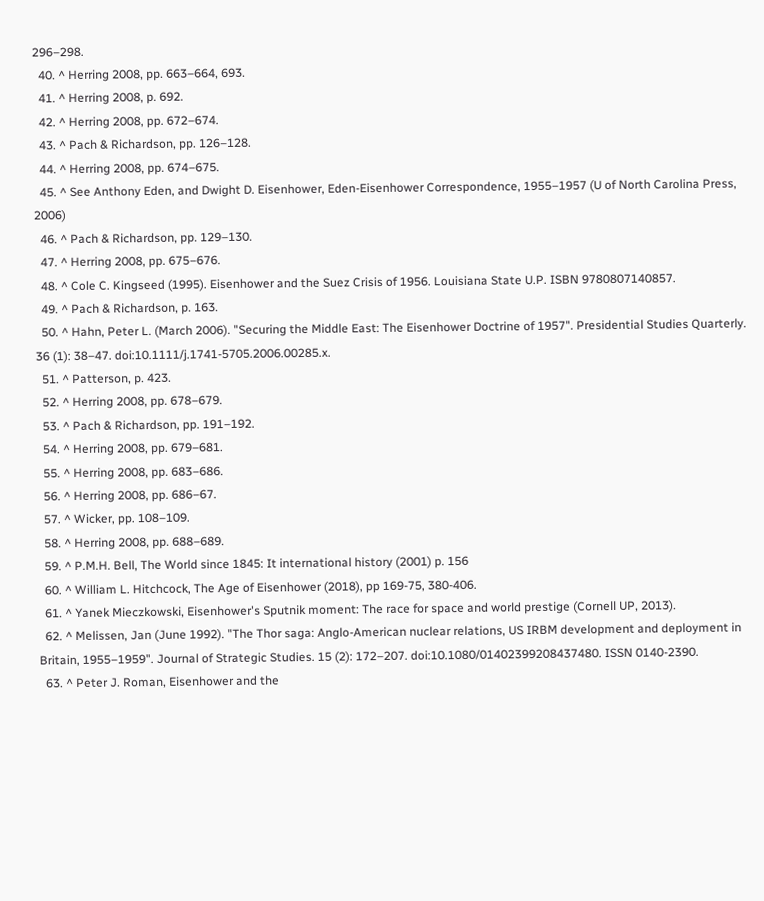296–298.
  40. ^ Herring 2008, pp. 663–664, 693.
  41. ^ Herring 2008, p. 692.
  42. ^ Herring 2008, pp. 672–674.
  43. ^ Pach & Richardson, pp. 126–128.
  44. ^ Herring 2008, pp. 674–675.
  45. ^ See Anthony Eden, and Dwight D. Eisenhower, Eden-Eisenhower Correspondence, 1955–1957 (U of North Carolina Press, 2006)
  46. ^ Pach & Richardson, pp. 129–130.
  47. ^ Herring 2008, pp. 675–676.
  48. ^ Cole C. Kingseed (1995). Eisenhower and the Suez Crisis of 1956. Louisiana State U.P. ISBN 9780807140857.
  49. ^ Pach & Richardson, p. 163.
  50. ^ Hahn, Peter L. (March 2006). "Securing the Middle East: The Eisenhower Doctrine of 1957". Presidential Studies Quarterly. 36 (1): 38–47. doi:10.1111/j.1741-5705.2006.00285.x.
  51. ^ Patterson, p. 423.
  52. ^ Herring 2008, pp. 678–679.
  53. ^ Pach & Richardson, pp. 191–192.
  54. ^ Herring 2008, pp. 679–681.
  55. ^ Herring 2008, pp. 683–686.
  56. ^ Herring 2008, pp. 686–67.
  57. ^ Wicker, pp. 108–109.
  58. ^ Herring 2008, pp. 688–689.
  59. ^ P.M.H. Bell, The World since 1845: It international history (2001) p. 156
  60. ^ William L. Hitchcock, The Age of Eisenhower (2018), pp 169-75, 380-406.
  61. ^ Yanek Mieczkowski, Eisenhower's Sputnik moment: The race for space and world prestige (Cornell UP, 2013).
  62. ^ Melissen, Jan (June 1992). "The Thor saga: Anglo‐American nuclear relations, US IRBM development and deployment in Britain, 1955–1959". Journal of Strategic Studies. 15 (2): 172–207. doi:10.1080/01402399208437480. ISSN 0140-2390.
  63. ^ Peter J. Roman, Eisenhower and the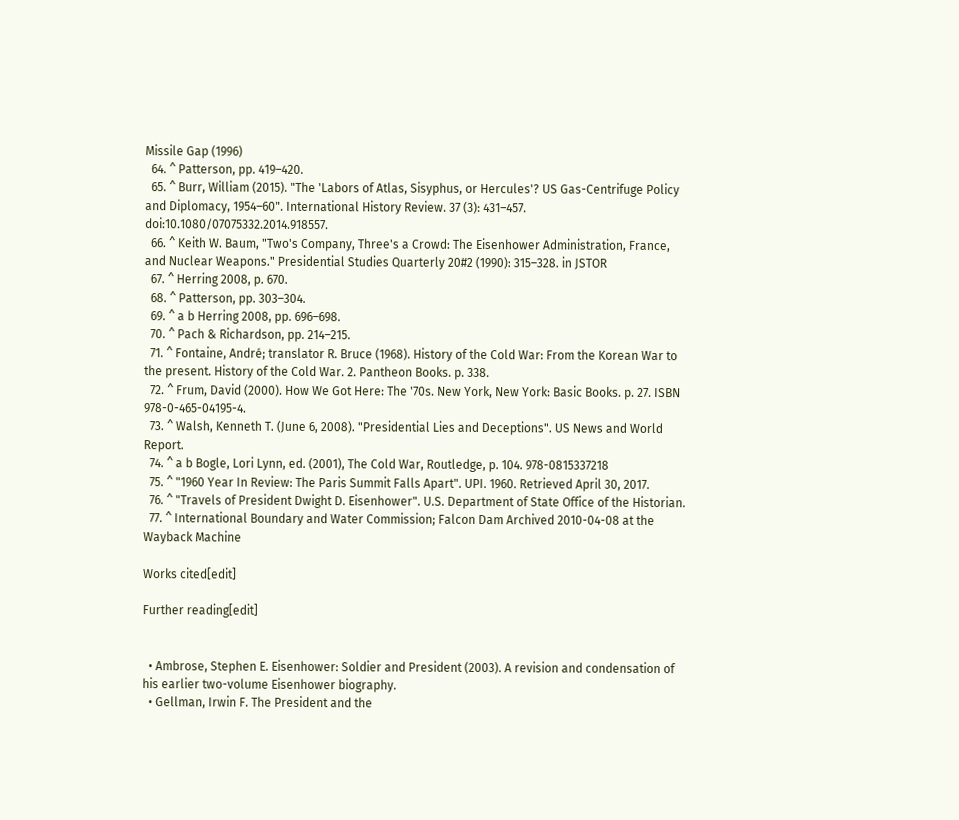Missile Gap (1996)
  64. ^ Patterson, pp. 419–420.
  65. ^ Burr, William (2015). "The 'Labors of Atlas, Sisyphus, or Hercules'? US Gas-Centrifuge Policy and Diplomacy, 1954–60". International History Review. 37 (3): 431–457. doi:10.1080/07075332.2014.918557.
  66. ^ Keith W. Baum, "Two's Company, Three's a Crowd: The Eisenhower Administration, France, and Nuclear Weapons." Presidential Studies Quarterly 20#2 (1990): 315–328. in JSTOR
  67. ^ Herring 2008, p. 670.
  68. ^ Patterson, pp. 303–304.
  69. ^ a b Herring 2008, pp. 696–698.
  70. ^ Pach & Richardson, pp. 214–215.
  71. ^ Fontaine, André; translator R. Bruce (1968). History of the Cold War: From the Korean War to the present. History of the Cold War. 2. Pantheon Books. p. 338.
  72. ^ Frum, David (2000). How We Got Here: The '70s. New York, New York: Basic Books. p. 27. ISBN 978-0-465-04195-4.
  73. ^ Walsh, Kenneth T. (June 6, 2008). "Presidential Lies and Deceptions". US News and World Report.
  74. ^ a b Bogle, Lori Lynn, ed. (2001), The Cold War, Routledge, p. 104. 978-0815337218
  75. ^ "1960 Year In Review: The Paris Summit Falls Apart". UPI. 1960. Retrieved April 30, 2017.
  76. ^ "Travels of President Dwight D. Eisenhower". U.S. Department of State Office of the Historian.
  77. ^ International Boundary and Water Commission; Falcon Dam Archived 2010-04-08 at the Wayback Machine

Works cited[edit]

Further reading[edit]


  • Ambrose, Stephen E. Eisenhower: Soldier and President (2003). A revision and condensation of his earlier two-volume Eisenhower biography.
  • Gellman, Irwin F. The President and the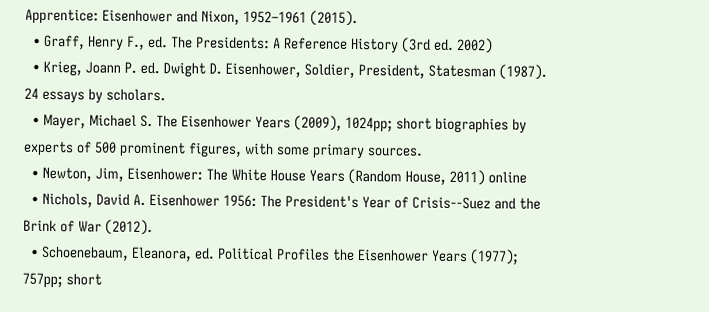Apprentice: Eisenhower and Nixon, 1952–1961 (2015).
  • Graff, Henry F., ed. The Presidents: A Reference History (3rd ed. 2002)
  • Krieg, Joann P. ed. Dwight D. Eisenhower, Soldier, President, Statesman (1987). 24 essays by scholars.
  • Mayer, Michael S. The Eisenhower Years (2009), 1024pp; short biographies by experts of 500 prominent figures, with some primary sources.
  • Newton, Jim, Eisenhower: The White House Years (Random House, 2011) online
  • Nichols, David A. Eisenhower 1956: The President's Year of Crisis--Suez and the Brink of War (2012).
  • Schoenebaum, Eleanora, ed. Political Profiles the Eisenhower Years (1977); 757pp; short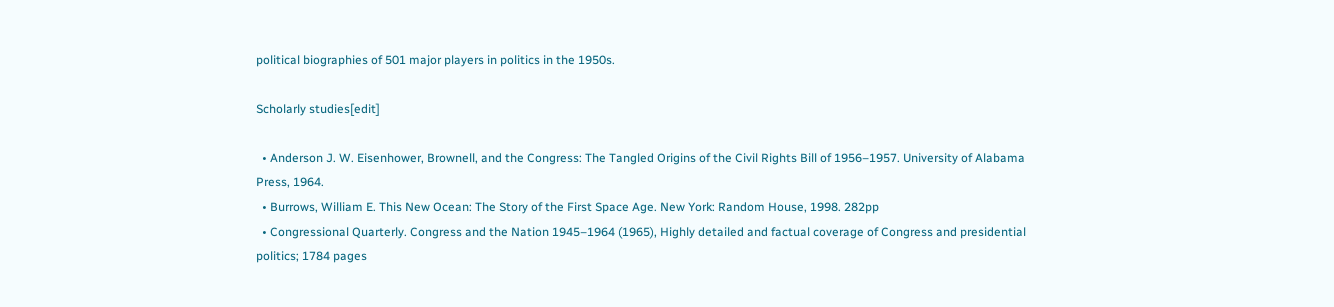political biographies of 501 major players in politics in the 1950s.

Scholarly studies[edit]

  • Anderson J. W. Eisenhower, Brownell, and the Congress: The Tangled Origins of the Civil Rights Bill of 1956–1957. University of Alabama Press, 1964.
  • Burrows, William E. This New Ocean: The Story of the First Space Age. New York: Random House, 1998. 282pp
  • Congressional Quarterly. Congress and the Nation 1945–1964 (1965), Highly detailed and factual coverage of Congress and presidential politics; 1784 pages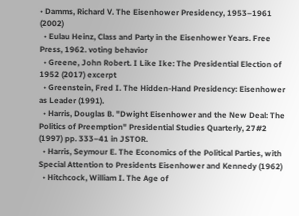• Damms, Richard V. The Eisenhower Presidency, 1953–1961 (2002)
  • Eulau Heinz, Class and Party in the Eisenhower Years. Free Press, 1962. voting behavior
  • Greene, John Robert. I Like Ike: The Presidential Election of 1952 (2017) excerpt
  • Greenstein, Fred I. The Hidden-Hand Presidency: Eisenhower as Leader (1991).
  • Harris, Douglas B. "Dwight Eisenhower and the New Deal: The Politics of Preemption" Presidential Studies Quarterly, 27#2 (1997) pp. 333–41 in JSTOR.
  • Harris, Seymour E. The Economics of the Political Parties, with Special Attention to Presidents Eisenhower and Kennedy (1962)
  • Hitchcock, William I. The Age of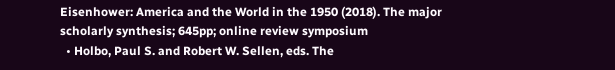Eisenhower: America and the World in the 1950 (2018). The major scholarly synthesis; 645pp; online review symposium
  • Holbo, Paul S. and Robert W. Sellen, eds. The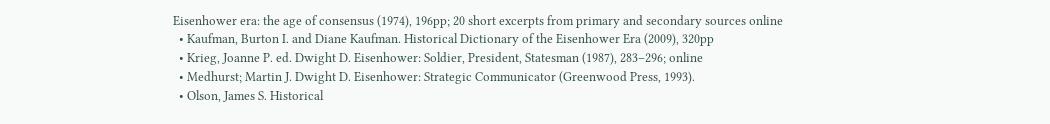Eisenhower era: the age of consensus (1974), 196pp; 20 short excerpts from primary and secondary sources online
  • Kaufman, Burton I. and Diane Kaufman. Historical Dictionary of the Eisenhower Era (2009), 320pp
  • Krieg, Joanne P. ed. Dwight D. Eisenhower: Soldier, President, Statesman (1987), 283–296; online
  • Medhurst; Martin J. Dwight D. Eisenhower: Strategic Communicator (Greenwood Press, 1993).
  • Olson, James S. Historical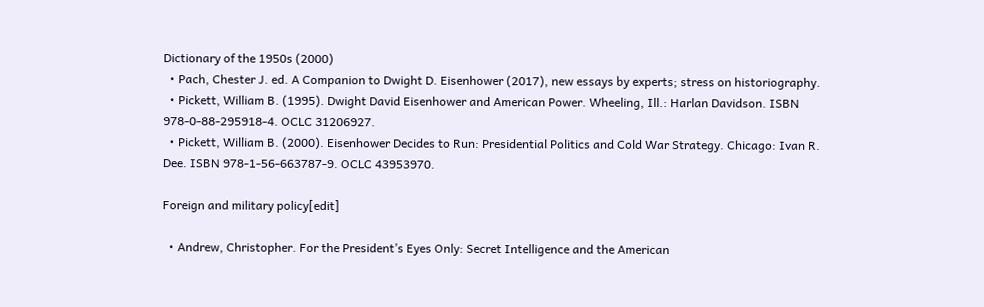Dictionary of the 1950s (2000)
  • Pach, Chester J. ed. A Companion to Dwight D. Eisenhower (2017), new essays by experts; stress on historiography.
  • Pickett, William B. (1995). Dwight David Eisenhower and American Power. Wheeling, Ill.: Harlan Davidson. ISBN 978-0-88-295918-4. OCLC 31206927.
  • Pickett, William B. (2000). Eisenhower Decides to Run: Presidential Politics and Cold War Strategy. Chicago: Ivan R. Dee. ISBN 978-1-56-663787-9. OCLC 43953970.

Foreign and military policy[edit]

  • Andrew, Christopher. For the President’s Eyes Only: Secret Intelligence and the American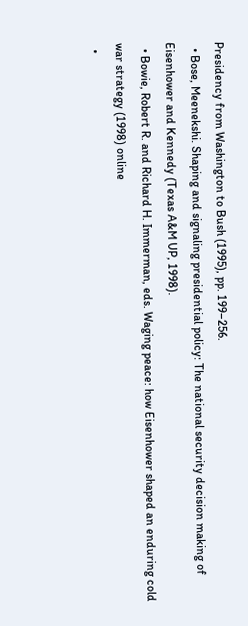Presidency from Washington to Bush (1995), pp. 199–256.
  • Bose, Meenekshi. Shaping and signaling presidential policy: The national security decision making of Eisenhower and Kennedy (Texas A&M UP, 1998).
  • Bowie, Robert R. and Richard H. Immerman, eds. Waging peace: how Eisenhower shaped an enduring cold war strategy (1998) online
  •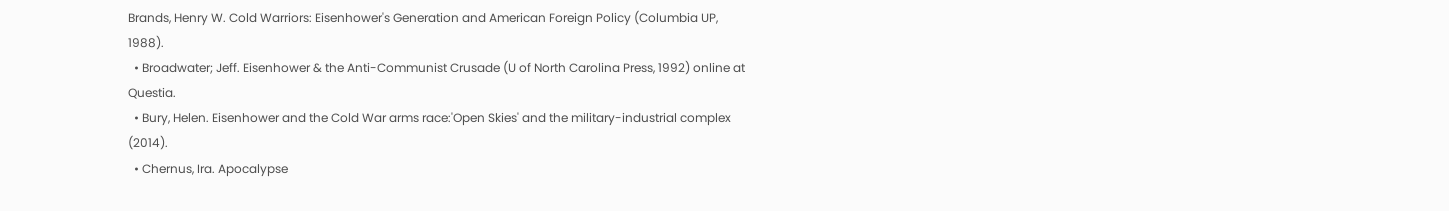Brands, Henry W. Cold Warriors: Eisenhower's Generation and American Foreign Policy (Columbia UP, 1988).
  • Broadwater; Jeff. Eisenhower & the Anti-Communist Crusade (U of North Carolina Press, 1992) online at Questia.
  • Bury, Helen. Eisenhower and the Cold War arms race:'Open Skies' and the military-industrial complex (2014).
  • Chernus, Ira. Apocalypse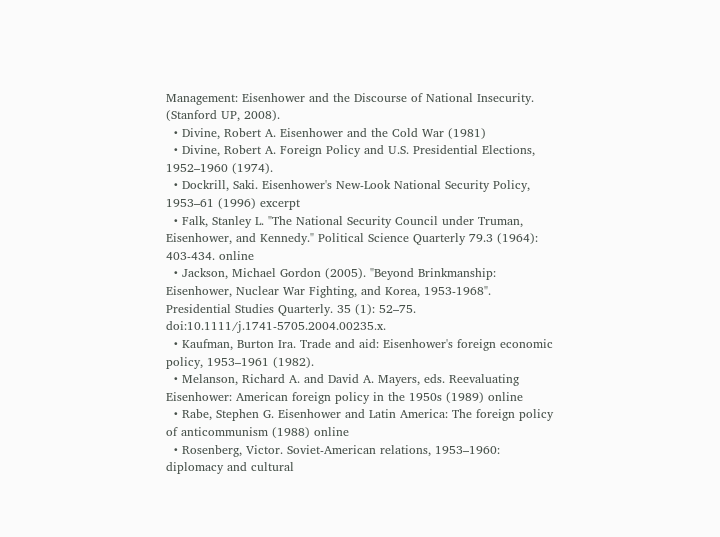Management: Eisenhower and the Discourse of National Insecurity. (Stanford UP, 2008).
  • Divine, Robert A. Eisenhower and the Cold War (1981)
  • Divine, Robert A. Foreign Policy and U.S. Presidential Elections, 1952–1960 (1974).
  • Dockrill, Saki. Eisenhower's New-Look National Security Policy, 1953–61 (1996) excerpt
  • Falk, Stanley L. "The National Security Council under Truman, Eisenhower, and Kennedy." Political Science Quarterly 79.3 (1964): 403-434. online
  • Jackson, Michael Gordon (2005). "Beyond Brinkmanship: Eisenhower, Nuclear War Fighting, and Korea, 1953‐1968". Presidential Studies Quarterly. 35 (1): 52–75. doi:10.1111/j.1741-5705.2004.00235.x.
  • Kaufman, Burton Ira. Trade and aid: Eisenhower's foreign economic policy, 1953–1961 (1982).
  • Melanson, Richard A. and David A. Mayers, eds. Reevaluating Eisenhower: American foreign policy in the 1950s (1989) online
  • Rabe, Stephen G. Eisenhower and Latin America: The foreign policy of anticommunism (1988) online
  • Rosenberg, Victor. Soviet-American relations, 1953–1960: diplomacy and cultural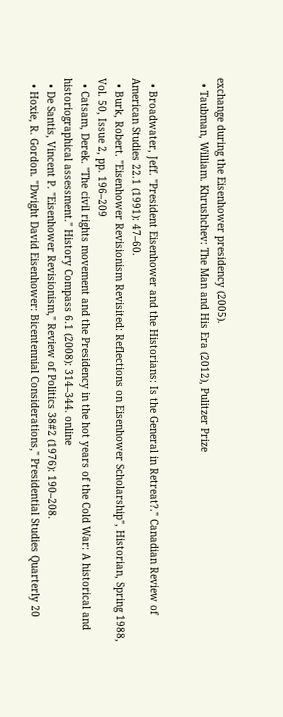exchange during the Eisenhower presidency (2005).
  • Taubman, William. Khrushchev: The Man and His Era (2012), Pulitzer Prize


  • Broadwater, Jeff. "President Eisenhower and the Historians: Is the General in Retreat?." Canadian Review of American Studies 22.1 (1991): 47–60.
  • Burk, Robert. "Eisenhower Revisionism Revisited: Reflections on Eisenhower Scholarship", Historian, Spring 1988, Vol. 50, Issue 2, pp. 196–209
  • Catsam, Derek. "The civil rights movement and the Presidency in the hot years of the Cold War: A historical and historiographical assessment." History Compass 6.1 (2008): 314–344. online
  • De Santis, Vincent P. "Eisenhower Revisionism," Review of Politics 38#2 (1976): 190–208.
  • Hoxie, R. Gordon. "Dwight David Eisenhower: Bicentennial Considerations," Presidential Studies Quarterly 20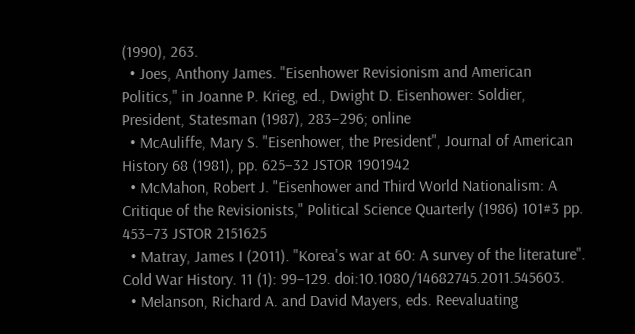(1990), 263.
  • Joes, Anthony James. "Eisenhower Revisionism and American Politics," in Joanne P. Krieg, ed., Dwight D. Eisenhower: Soldier, President, Statesman (1987), 283–296; online
  • McAuliffe, Mary S. "Eisenhower, the President", Journal of American History 68 (1981), pp. 625–32 JSTOR 1901942
  • McMahon, Robert J. "Eisenhower and Third World Nationalism: A Critique of the Revisionists," Political Science Quarterly (1986) 101#3 pp. 453–73 JSTOR 2151625
  • Matray, James I (2011). "Korea's war at 60: A survey of the literature". Cold War History. 11 (1): 99–129. doi:10.1080/14682745.2011.545603.
  • Melanson, Richard A. and David Mayers, eds. Reevaluating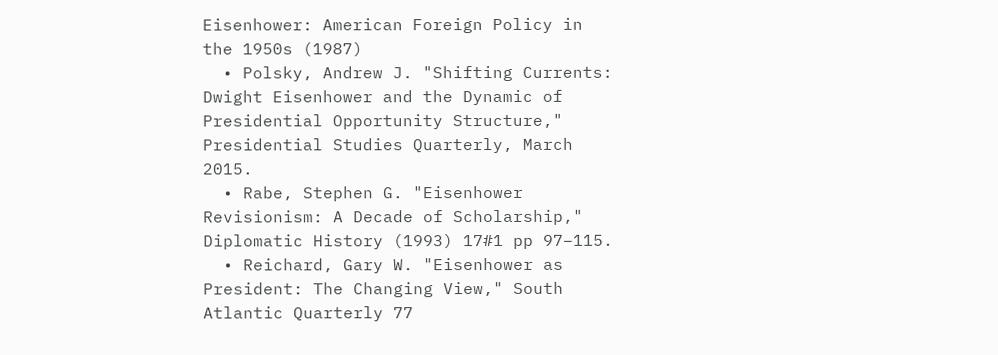Eisenhower: American Foreign Policy in the 1950s (1987)
  • Polsky, Andrew J. "Shifting Currents: Dwight Eisenhower and the Dynamic of Presidential Opportunity Structure," Presidential Studies Quarterly, March 2015.
  • Rabe, Stephen G. "Eisenhower Revisionism: A Decade of Scholarship," Diplomatic History (1993) 17#1 pp 97–115.
  • Reichard, Gary W. "Eisenhower as President: The Changing View," South Atlantic Quarterly 77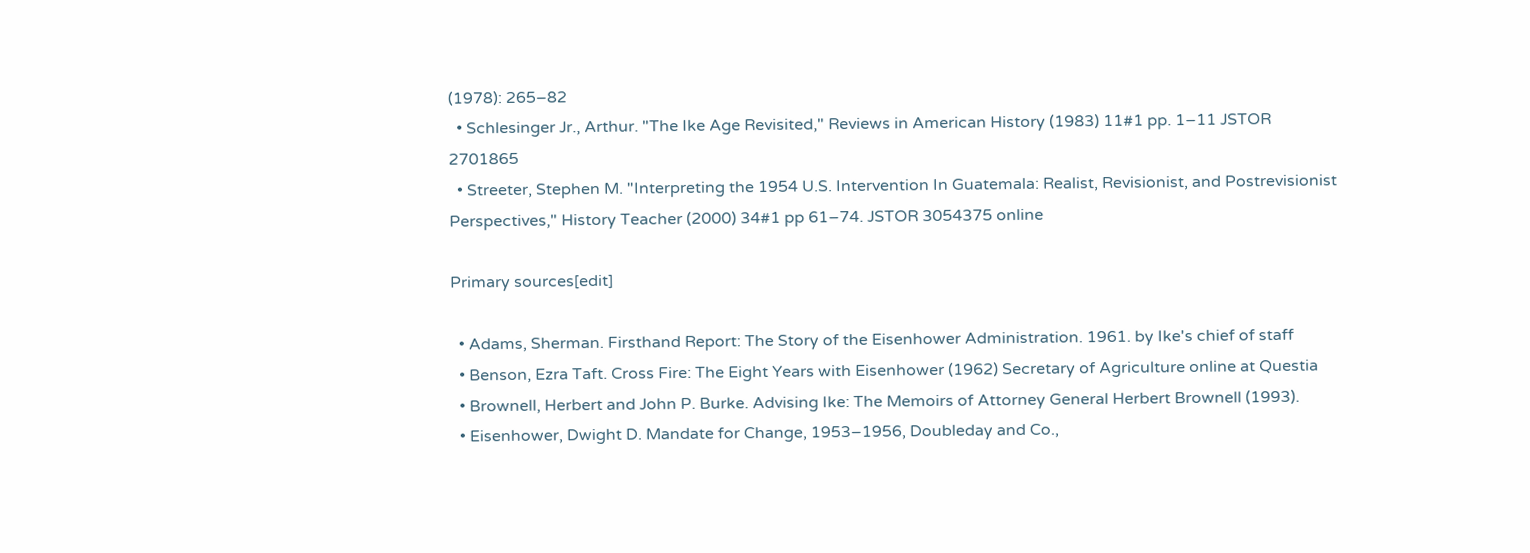(1978): 265–82
  • Schlesinger Jr., Arthur. "The Ike Age Revisited," Reviews in American History (1983) 11#1 pp. 1–11 JSTOR 2701865
  • Streeter, Stephen M. "Interpreting the 1954 U.S. Intervention In Guatemala: Realist, Revisionist, and Postrevisionist Perspectives," History Teacher (2000) 34#1 pp 61–74. JSTOR 3054375 online

Primary sources[edit]

  • Adams, Sherman. Firsthand Report: The Story of the Eisenhower Administration. 1961. by Ike's chief of staff
  • Benson, Ezra Taft. Cross Fire: The Eight Years with Eisenhower (1962) Secretary of Agriculture online at Questia
  • Brownell, Herbert and John P. Burke. Advising Ike: The Memoirs of Attorney General Herbert Brownell (1993).
  • Eisenhower, Dwight D. Mandate for Change, 1953–1956, Doubleday and Co.,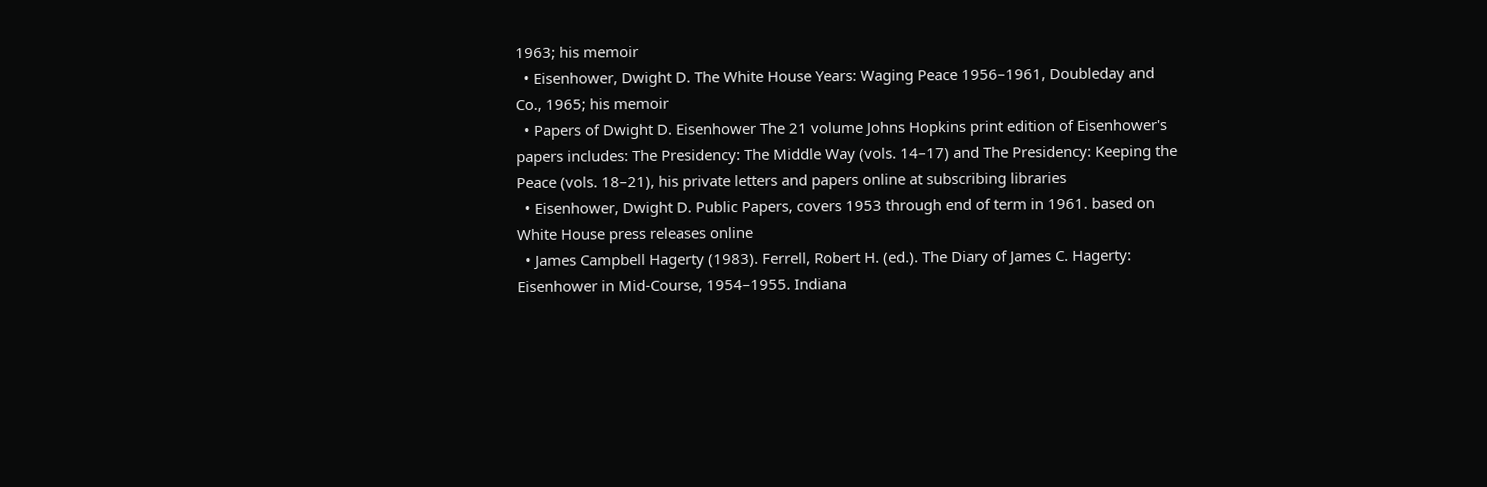1963; his memoir
  • Eisenhower, Dwight D. The White House Years: Waging Peace 1956–1961, Doubleday and Co., 1965; his memoir
  • Papers of Dwight D. Eisenhower The 21 volume Johns Hopkins print edition of Eisenhower's papers includes: The Presidency: The Middle Way (vols. 14–17) and The Presidency: Keeping the Peace (vols. 18–21), his private letters and papers online at subscribing libraries
  • Eisenhower, Dwight D. Public Papers, covers 1953 through end of term in 1961. based on White House press releases online
  • James Campbell Hagerty (1983). Ferrell, Robert H. (ed.). The Diary of James C. Hagerty: Eisenhower in Mid-Course, 1954–1955. Indiana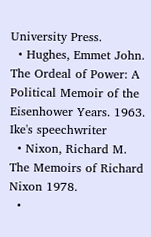University Press.
  • Hughes, Emmet John. The Ordeal of Power: A Political Memoir of the Eisenhower Years. 1963. Ike's speechwriter
  • Nixon, Richard M. The Memoirs of Richard Nixon 1978.
  •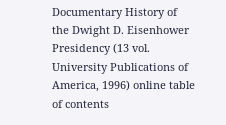Documentary History of the Dwight D. Eisenhower Presidency (13 vol. University Publications of America, 1996) online table of contents